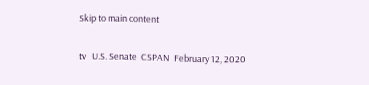Skip to main content

tv   U.S. Senate  CSPAN  February 12, 2020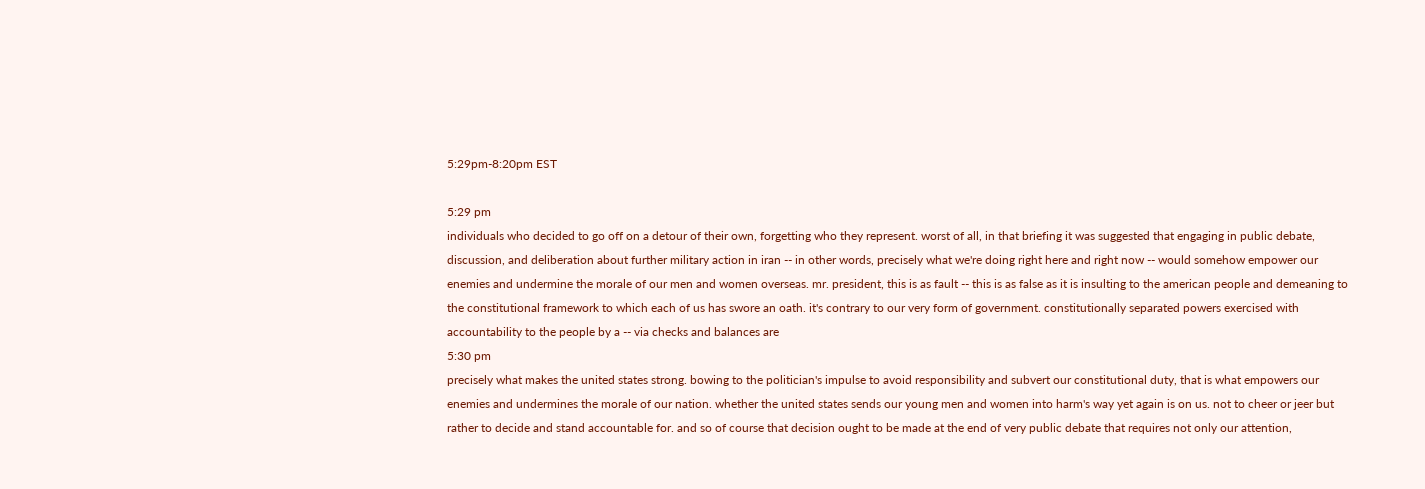5:29pm-8:20pm EST

5:29 pm
individuals who decided to go off on a detour of their own, forgetting who they represent. worst of all, in that briefing it was suggested that engaging in public debate, discussion, and deliberation about further military action in iran -- in other words, precisely what we're doing right here and right now -- would somehow empower our enemies and undermine the morale of our men and women overseas. mr. president, this is as fault -- this is as false as it is insulting to the american people and demeaning to the constitutional framework to which each of us has swore an oath. it's contrary to our very form of government. constitutionally separated powers exercised with accountability to the people by a -- via checks and balances are
5:30 pm
precisely what makes the united states strong. bowing to the politician's impulse to avoid responsibility and subvert our constitutional duty, that is what empowers our enemies and undermines the morale of our nation. whether the united states sends our young men and women into harm's way yet again is on us. not to cheer or jeer but rather to decide and stand accountable for. and so of course that decision ought to be made at the end of very public debate that requires not only our attention,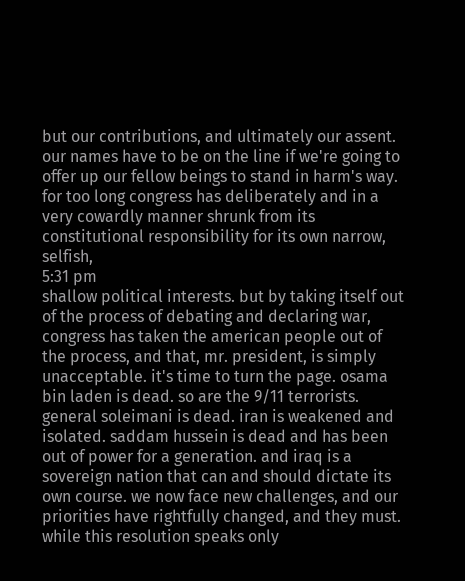but our contributions, and ultimately our assent. our names have to be on the line if we're going to offer up our fellow beings to stand in harm's way. for too long congress has deliberately and in a very cowardly manner shrunk from its constitutional responsibility for its own narrow, selfish,
5:31 pm
shallow political interests. but by taking itself out of the process of debating and declaring war, congress has taken the american people out of the process, and that, mr. president, is simply unacceptable. it's time to turn the page. osama bin laden is dead. so are the 9/11 terrorists. general soleimani is dead. iran is weakened and isolated. saddam hussein is dead and has been out of power for a generation. and iraq is a sovereign nation that can and should dictate its own course. we now face new challenges, and our priorities have rightfully changed, and they must. while this resolution speaks only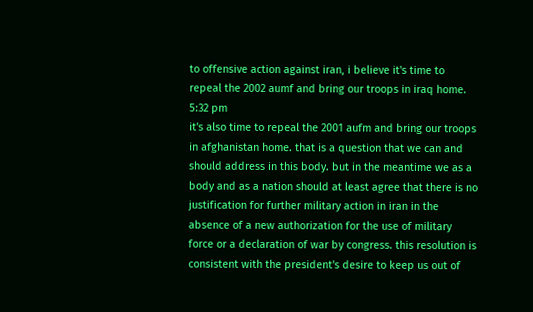to offensive action against iran, i believe it's time to repeal the 2002 aumf and bring our troops in iraq home.
5:32 pm
it's also time to repeal the 2001 aufm and bring our troops in afghanistan home. that is a question that we can and should address in this body. but in the meantime we as a body and as a nation should at least agree that there is no justification for further military action in iran in the absence of a new authorization for the use of military force or a declaration of war by congress. this resolution is consistent with the president's desire to keep us out of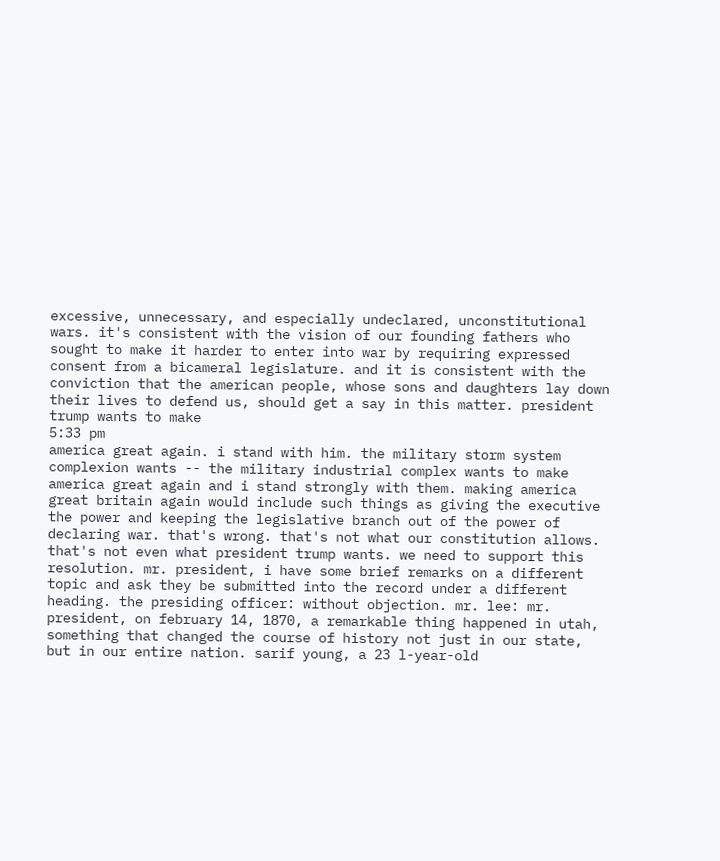excessive, unnecessary, and especially undeclared, unconstitutional wars. it's consistent with the vision of our founding fathers who sought to make it harder to enter into war by requiring expressed consent from a bicameral legislature. and it is consistent with the conviction that the american people, whose sons and daughters lay down their lives to defend us, should get a say in this matter. president trump wants to make
5:33 pm
america great again. i stand with him. the military storm system complexion wants -- the military industrial complex wants to make america great again and i stand strongly with them. making america great britain again would include such things as giving the executive the power and keeping the legislative branch out of the power of declaring war. that's wrong. that's not what our constitution allows. that's not even what president trump wants. we need to support this resolution. mr. president, i have some brief remarks on a different topic and ask they be submitted into the record under a different heading. the presiding officer: without objection. mr. lee: mr. president, on february 14, 1870, a remarkable thing happened in utah, something that changed the course of history not just in our state, but in our entire nation. sarif young, a 23 l-year-old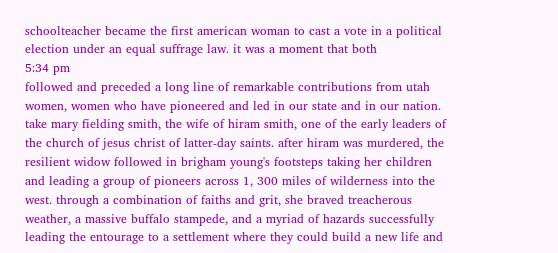schoolteacher became the first american woman to cast a vote in a political election under an equal suffrage law. it was a moment that both
5:34 pm
followed and preceded a long line of remarkable contributions from utah women, women who have pioneered and led in our state and in our nation. take mary fielding smith, the wife of hiram smith, one of the early leaders of the church of jesus christ of latter-day saints. after hiram was murdered, the resilient widow followed in brigham young's footsteps taking her children and leading a group of pioneers across 1, 300 miles of wilderness into the west. through a combination of faiths and grit, she braved treacherous weather, a massive buffalo stampede, and a myriad of hazards successfully leading the entourage to a settlement where they could build a new life and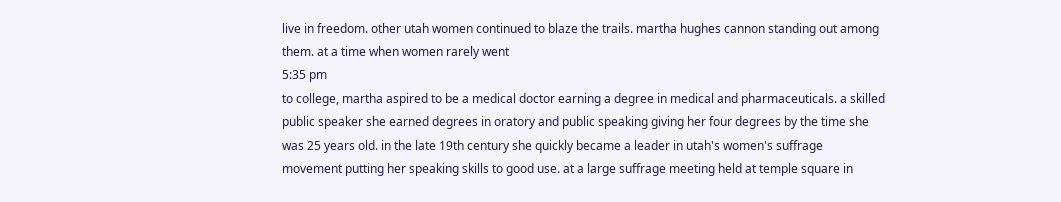live in freedom. other utah women continued to blaze the trails. martha hughes cannon standing out among them. at a time when women rarely went
5:35 pm
to college, martha aspired to be a medical doctor earning a degree in medical and pharmaceuticals. a skilled public speaker she earned degrees in oratory and public speaking giving her four degrees by the time she was 25 years old. in the late 19th century she quickly became a leader in utah's women's suffrage movement putting her speaking skills to good use. at a large suffrage meeting held at temple square in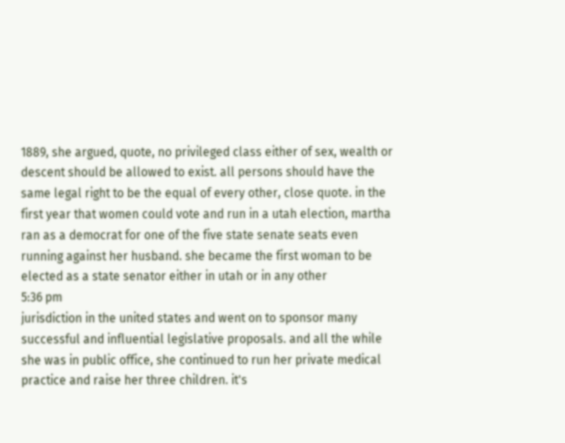1889, she argued, quote, no privileged class either of sex, wealth or descent should be allowed to exist. all persons should have the same legal right to be the equal of every other, close quote. in the first year that women could vote and run in a utah election, martha ran as a democrat for one of the five state senate seats even running against her husband. she became the first woman to be elected as a state senator either in utah or in any other
5:36 pm
jurisdiction in the united states and went on to sponsor many successful and influential legislative proposals. and all the while she was in public office, she continued to run her private medical practice and raise her three children. it's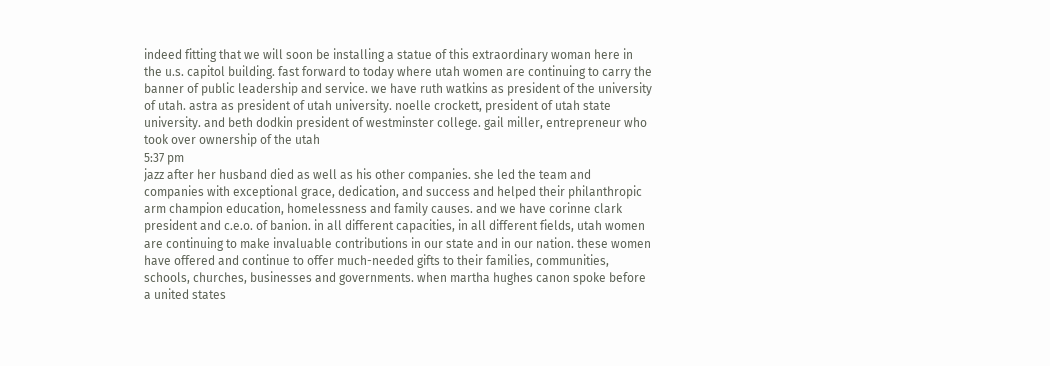indeed fitting that we will soon be installing a statue of this extraordinary woman here in the u.s. capitol building. fast forward to today where utah women are continuing to carry the banner of public leadership and service. we have ruth watkins as president of the university of utah. astra as president of utah university. noelle crockett, president of utah state university. and beth dodkin president of westminster college. gail miller, entrepreneur who took over ownership of the utah
5:37 pm
jazz after her husband died as well as his other companies. she led the team and companies with exceptional grace, dedication, and success and helped their philanthropic arm champion education, homelessness and family causes. and we have corinne clark president and c.e.o. of banion. in all different capacities, in all different fields, utah women are continuing to make invaluable contributions in our state and in our nation. these women have offered and continue to offer much-needed gifts to their families, communities, schools, churches, businesses and governments. when martha hughes canon spoke before a united states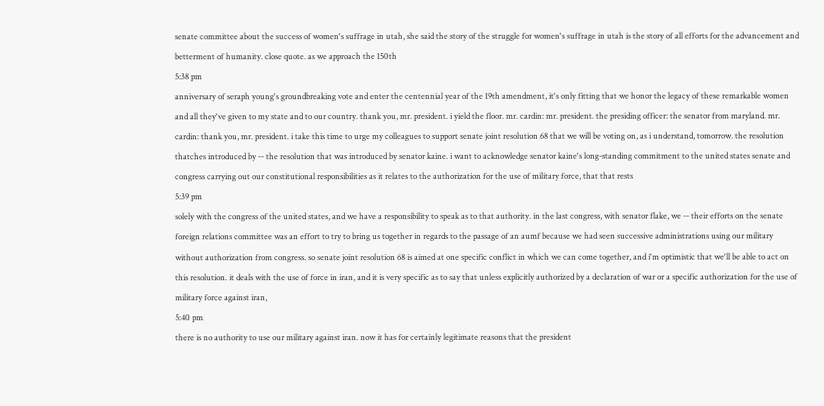senate committee about the success of women's suffrage in utah, she said the story of the struggle for women's suffrage in utah is the story of all efforts for the advancement and betterment of humanity. close quote. as we approach the 150th
5:38 pm
anniversary of seraph young's groundbreaking vote and enter the centennial year of the 19th amendment, it's only fitting that we honor the legacy of these remarkable women and all they've given to my state and to our country. thank you, mr. president. i yield the floor. mr. cardin: mr. president. the presiding officer: the senator from maryland. mr. cardin: thank you, mr. president. i take this time to urge my colleagues to support senate joint resolution 68 that we will be voting on, as i understand, tomorrow. the resolution thatches introduced by -- the resolution that was introduced by senator kaine. i want to acknowledge senator kaine's long-standing commitment to the united states senate and congress carrying out our constitutional responsibilities as it relates to the authorization for the use of military force, that that rests
5:39 pm
solely with the congress of the united states, and we have a responsibility to speak as to that authority. in the last congress, with senator flake, we -- their efforts on the senate foreign relations committee was an effort to try to bring us together in regards to the passage of an aumf because we had seen successive administrations using our military without authorization from congress. so senate joint resolution 68 is aimed at one specific conflict in which we can come together, and i'm optimistic that we'll be able to act on this resolution. it deals with the use of force in iran, and it is very specific as to say that unless explicitly authorized by a declaration of war or a specific authorization for the use of military force against iran,
5:40 pm
there is no authority to use our military against iran. now it has for certainly legitimate reasons that the president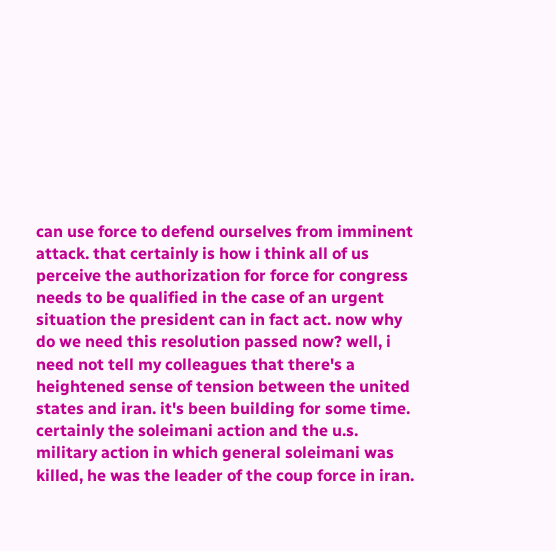can use force to defend ourselves from imminent attack. that certainly is how i think all of us perceive the authorization for force for congress needs to be qualified in the case of an urgent situation the president can in fact act. now why do we need this resolution passed now? well, i need not tell my colleagues that there's a heightened sense of tension between the united states and iran. it's been building for some time. certainly the soleimani action and the u.s. military action in which general soleimani was killed, he was the leader of the coup force in iran.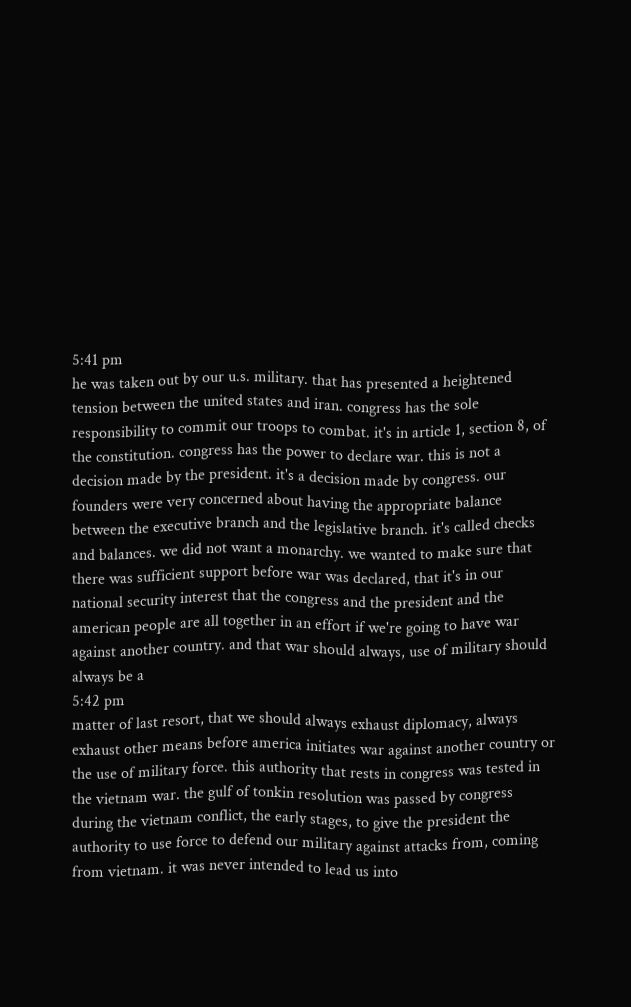5:41 pm
he was taken out by our u.s. military. that has presented a heightened tension between the united states and iran. congress has the sole responsibility to commit our troops to combat. it's in article 1, section 8, of the constitution. congress has the power to declare war. this is not a decision made by the president. it's a decision made by congress. our founders were very concerned about having the appropriate balance between the executive branch and the legislative branch. it's called checks and balances. we did not want a monarchy. we wanted to make sure that there was sufficient support before war was declared, that it's in our national security interest that the congress and the president and the american people are all together in an effort if we're going to have war against another country. and that war should always, use of military should always be a
5:42 pm
matter of last resort, that we should always exhaust diplomacy, always exhaust other means before america initiates war against another country or the use of military force. this authority that rests in congress was tested in the vietnam war. the gulf of tonkin resolution was passed by congress during the vietnam conflict, the early stages, to give the president the authority to use force to defend our military against attacks from, coming from vietnam. it was never intended to lead us into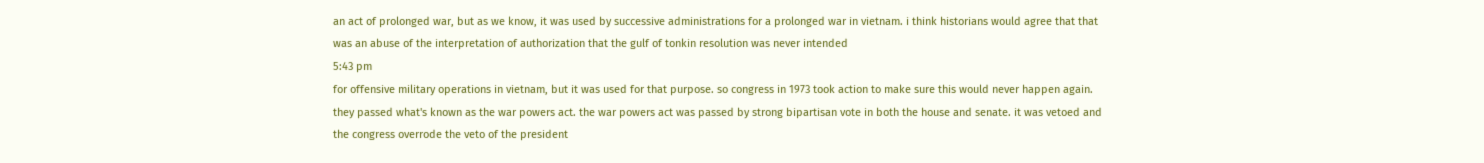an act of prolonged war, but as we know, it was used by successive administrations for a prolonged war in vietnam. i think historians would agree that that was an abuse of the interpretation of authorization that the gulf of tonkin resolution was never intended
5:43 pm
for offensive military operations in vietnam, but it was used for that purpose. so congress in 1973 took action to make sure this would never happen again. they passed what's known as the war powers act. the war powers act was passed by strong bipartisan vote in both the house and senate. it was vetoed and the congress overrode the veto of the president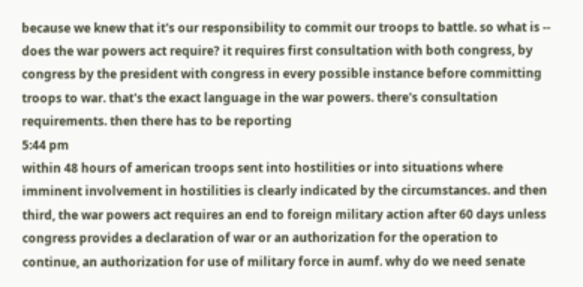because we knew that it's our responsibility to commit our troops to battle. so what is -- does the war powers act require? it requires first consultation with both congress, by congress by the president with congress in every possible instance before committing troops to war. that's the exact language in the war powers. there's consultation requirements. then there has to be reporting
5:44 pm
within 48 hours of american troops sent into hostilities or into situations where imminent involvement in hostilities is clearly indicated by the circumstances. and then third, the war powers act requires an end to foreign military action after 60 days unless congress provides a declaration of war or an authorization for the operation to continue, an authorization for use of military force in aumf. why do we need senate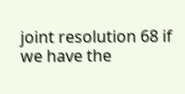joint resolution 68 if we have the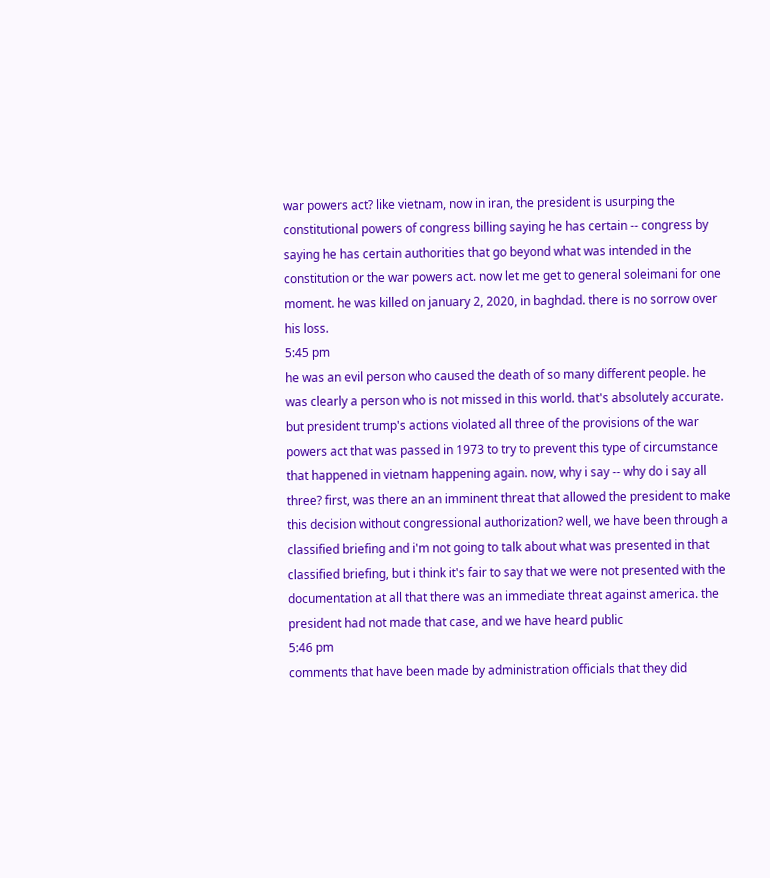war powers act? like vietnam, now in iran, the president is usurping the constitutional powers of congress billing saying he has certain -- congress by saying he has certain authorities that go beyond what was intended in the constitution or the war powers act. now let me get to general soleimani for one moment. he was killed on january 2, 2020, in baghdad. there is no sorrow over his loss.
5:45 pm
he was an evil person who caused the death of so many different people. he was clearly a person who is not missed in this world. that's absolutely accurate. but president trump's actions violated all three of the provisions of the war powers act that was passed in 1973 to try to prevent this type of circumstance that happened in vietnam happening again. now, why i say -- why do i say all three? first, was there an an imminent threat that allowed the president to make this decision without congressional authorization? well, we have been through a classified briefing and i'm not going to talk about what was presented in that classified briefing, but i think it's fair to say that we were not presented with the documentation at all that there was an immediate threat against america. the president had not made that case, and we have heard public
5:46 pm
comments that have been made by administration officials that they did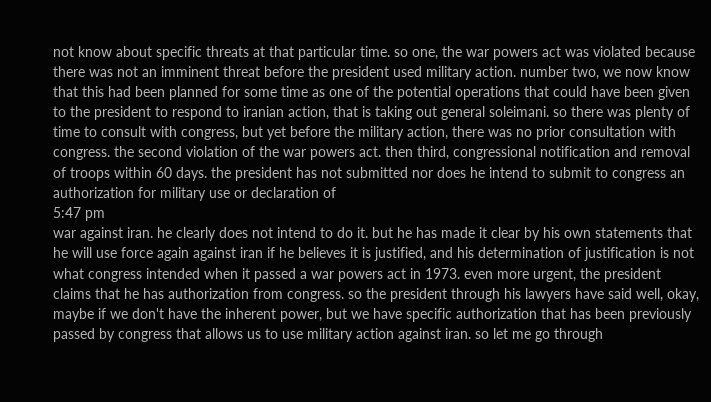not know about specific threats at that particular time. so one, the war powers act was violated because there was not an imminent threat before the president used military action. number two, we now know that this had been planned for some time as one of the potential operations that could have been given to the president to respond to iranian action, that is taking out general soleimani. so there was plenty of time to consult with congress, but yet before the military action, there was no prior consultation with congress. the second violation of the war powers act. then third, congressional notification and removal of troops within 60 days. the president has not submitted nor does he intend to submit to congress an authorization for military use or declaration of
5:47 pm
war against iran. he clearly does not intend to do it. but he has made it clear by his own statements that he will use force again against iran if he believes it is justified, and his determination of justification is not what congress intended when it passed a war powers act in 1973. even more urgent, the president claims that he has authorization from congress. so the president through his lawyers have said well, okay, maybe if we don't have the inherent power, but we have specific authorization that has been previously passed by congress that allows us to use military action against iran. so let me go through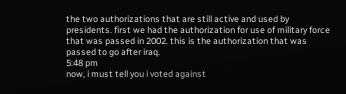the two authorizations that are still active and used by presidents. first we had the authorization for use of military force that was passed in 2002. this is the authorization that was passed to go after iraq.
5:48 pm
now, i must tell you i voted against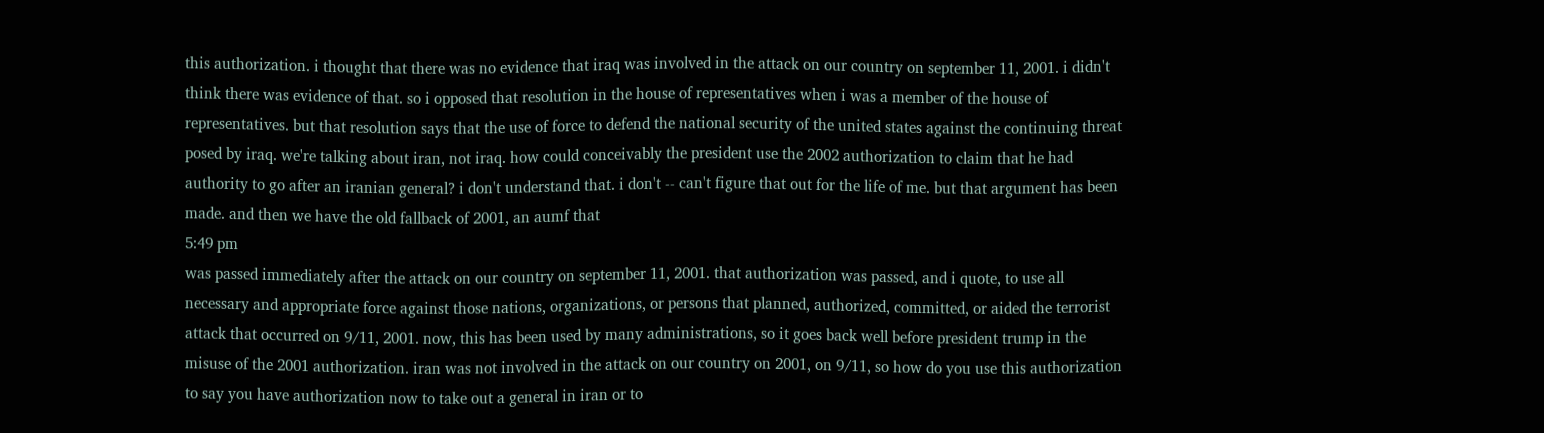this authorization. i thought that there was no evidence that iraq was involved in the attack on our country on september 11, 2001. i didn't think there was evidence of that. so i opposed that resolution in the house of representatives when i was a member of the house of representatives. but that resolution says that the use of force to defend the national security of the united states against the continuing threat posed by iraq. we're talking about iran, not iraq. how could conceivably the president use the 2002 authorization to claim that he had authority to go after an iranian general? i don't understand that. i don't -- can't figure that out for the life of me. but that argument has been made. and then we have the old fallback of 2001, an aumf that
5:49 pm
was passed immediately after the attack on our country on september 11, 2001. that authorization was passed, and i quote, to use all necessary and appropriate force against those nations, organizations, or persons that planned, authorized, committed, or aided the terrorist attack that occurred on 9/11, 2001. now, this has been used by many administrations, so it goes back well before president trump in the misuse of the 2001 authorization. iran was not involved in the attack on our country on 2001, on 9/11, so how do you use this authorization to say you have authorization now to take out a general in iran or to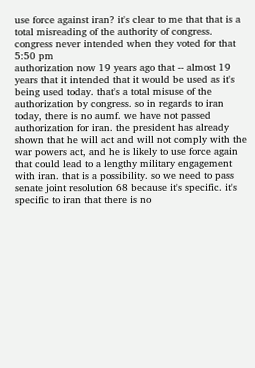use force against iran? it's clear to me that that is a total misreading of the authority of congress. congress never intended when they voted for that
5:50 pm
authorization now 19 years ago that -- almost 19 years that it intended that it would be used as it's being used today. that's a total misuse of the authorization by congress. so in regards to iran today, there is no aumf. we have not passed authorization for iran. the president has already shown that he will act and will not comply with the war powers act, and he is likely to use force again that could lead to a lengthy military engagement with iran. that is a possibility. so we need to pass senate joint resolution 68 because it's specific. it's specific to iran that there is no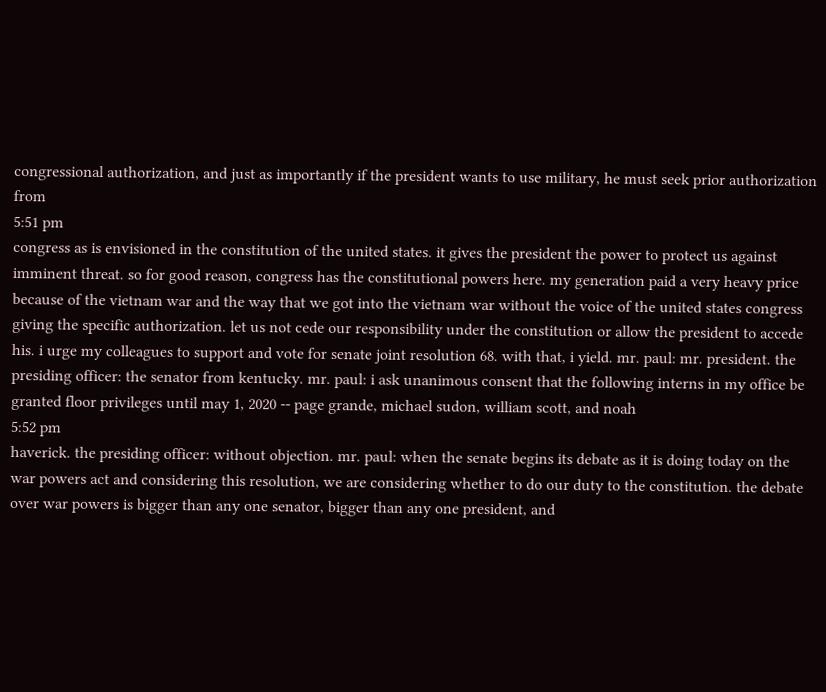congressional authorization, and just as importantly if the president wants to use military, he must seek prior authorization from
5:51 pm
congress as is envisioned in the constitution of the united states. it gives the president the power to protect us against imminent threat. so for good reason, congress has the constitutional powers here. my generation paid a very heavy price because of the vietnam war and the way that we got into the vietnam war without the voice of the united states congress giving the specific authorization. let us not cede our responsibility under the constitution or allow the president to accede his. i urge my colleagues to support and vote for senate joint resolution 68. with that, i yield. mr. paul: mr. president. the presiding officer: the senator from kentucky. mr. paul: i ask unanimous consent that the following interns in my office be granted floor privileges until may 1, 2020 -- page grande, michael sudon, william scott, and noah
5:52 pm
haverick. the presiding officer: without objection. mr. paul: when the senate begins its debate as it is doing today on the war powers act and considering this resolution, we are considering whether to do our duty to the constitution. the debate over war powers is bigger than any one senator, bigger than any one president, and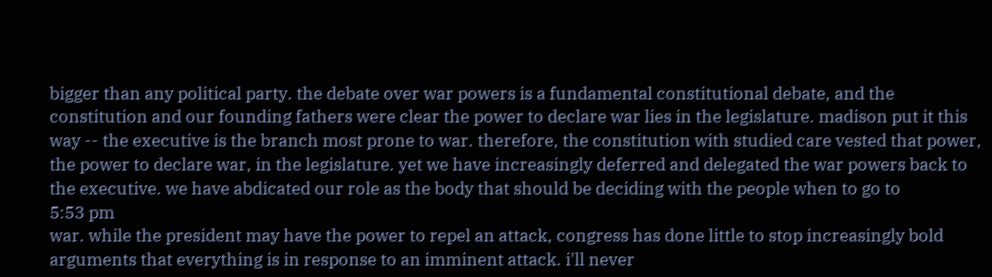bigger than any political party. the debate over war powers is a fundamental constitutional debate, and the constitution and our founding fathers were clear the power to declare war lies in the legislature. madison put it this way -- the executive is the branch most prone to war. therefore, the constitution with studied care vested that power, the power to declare war, in the legislature. yet we have increasingly deferred and delegated the war powers back to the executive. we have abdicated our role as the body that should be deciding with the people when to go to
5:53 pm
war. while the president may have the power to repel an attack, congress has done little to stop increasingly bold arguments that everything is in response to an imminent attack. i'll never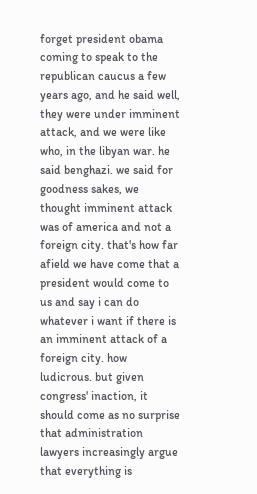forget president obama coming to speak to the republican caucus a few years ago, and he said well, they were under imminent attack, and we were like who, in the libyan war. he said benghazi. we said for goodness sakes, we thought imminent attack was of america and not a foreign city. that's how far afield we have come that a president would come to us and say i can do whatever i want if there is an imminent attack of a foreign city. how ludicrous. but given congress' inaction, it should come as no surprise that administration lawyers increasingly argue that everything is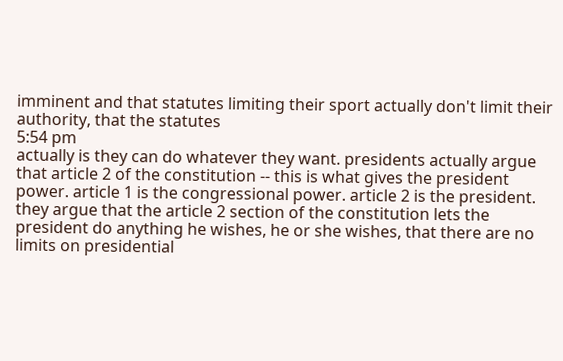imminent and that statutes limiting their sport actually don't limit their authority, that the statutes
5:54 pm
actually is they can do whatever they want. presidents actually argue that article 2 of the constitution -- this is what gives the president power. article 1 is the congressional power. article 2 is the president. they argue that the article 2 section of the constitution lets the president do anything he wishes, he or she wishes, that there are no limits on presidential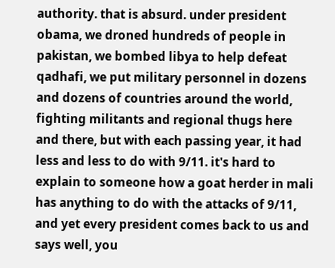authority. that is absurd. under president obama, we droned hundreds of people in pakistan, we bombed libya to help defeat qadhafi, we put military personnel in dozens and dozens of countries around the world, fighting militants and regional thugs here and there, but with each passing year, it had less and less to do with 9/11. it's hard to explain to someone how a goat herder in mali has anything to do with the attacks of 9/11, and yet every president comes back to us and says well, you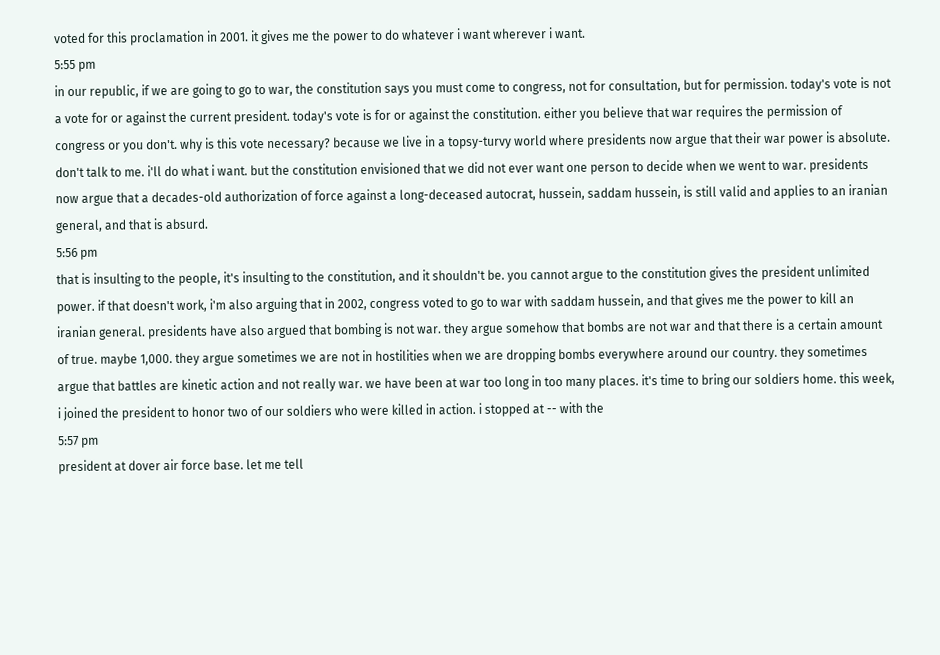voted for this proclamation in 2001. it gives me the power to do whatever i want wherever i want.
5:55 pm
in our republic, if we are going to go to war, the constitution says you must come to congress, not for consultation, but for permission. today's vote is not a vote for or against the current president. today's vote is for or against the constitution. either you believe that war requires the permission of congress or you don't. why is this vote necessary? because we live in a topsy-turvy world where presidents now argue that their war power is absolute. don't talk to me. i'll do what i want. but the constitution envisioned that we did not ever want one person to decide when we went to war. presidents now argue that a decades-old authorization of force against a long-deceased autocrat, hussein, saddam hussein, is still valid and applies to an iranian general, and that is absurd.
5:56 pm
that is insulting to the people, it's insulting to the constitution, and it shouldn't be. you cannot argue to the constitution gives the president unlimited power. if that doesn't work, i'm also arguing that in 2002, congress voted to go to war with saddam hussein, and that gives me the power to kill an iranian general. presidents have also argued that bombing is not war. they argue somehow that bombs are not war and that there is a certain amount of true. maybe 1,000. they argue sometimes we are not in hostilities when we are dropping bombs everywhere around our country. they sometimes argue that battles are kinetic action and not really war. we have been at war too long in too many places. it's time to bring our soldiers home. this week, i joined the president to honor two of our soldiers who were killed in action. i stopped at -- with the
5:57 pm
president at dover air force base. let me tell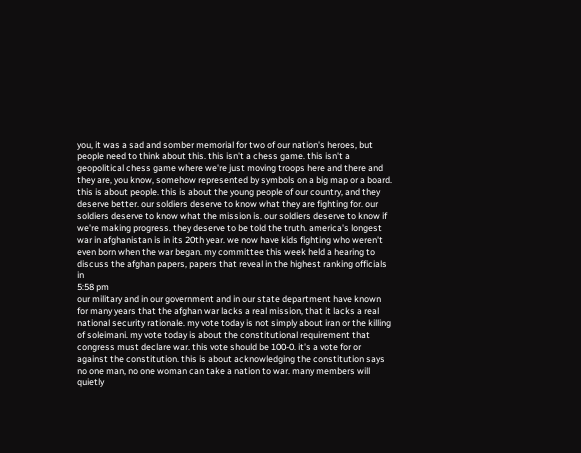you, it was a sad and somber memorial for two of our nation's heroes, but people need to think about this. this isn't a chess game. this isn't a geopolitical chess game where we're just moving troops here and there and they are, you know, somehow represented by symbols on a big map or a board. this is about people. this is about the young people of our country, and they deserve better. our soldiers deserve to know what they are fighting for. our soldiers deserve to know what the mission is. our soldiers deserve to know if we're making progress. they deserve to be told the truth. america's longest war in afghanistan is in its 20th year. we now have kids fighting who weren't even born when the war began. my committee this week held a hearing to discuss the afghan papers, papers that reveal in the highest ranking officials in
5:58 pm
our military and in our government and in our state department have known for many years that the afghan war lacks a real mission, that it lacks a real national security rationale. my vote today is not simply about iran or the killing of soleimani. my vote today is about the constitutional requirement that congress must declare war. this vote should be 100-0. it's a vote for or against the constitution. this is about acknowledging the constitution says no one man, no one woman can take a nation to war. many members will quietly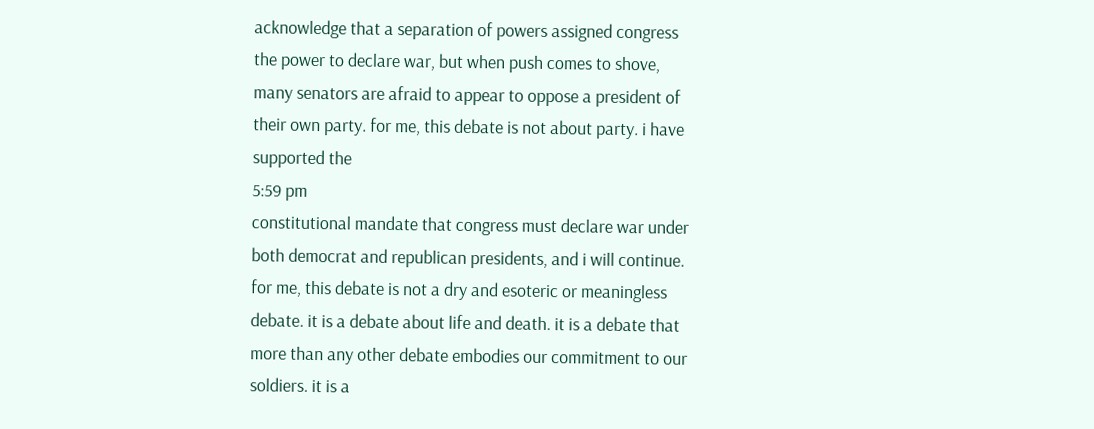acknowledge that a separation of powers assigned congress the power to declare war, but when push comes to shove, many senators are afraid to appear to oppose a president of their own party. for me, this debate is not about party. i have supported the
5:59 pm
constitutional mandate that congress must declare war under both democrat and republican presidents, and i will continue. for me, this debate is not a dry and esoteric or meaningless debate. it is a debate about life and death. it is a debate that more than any other debate embodies our commitment to our soldiers. it is a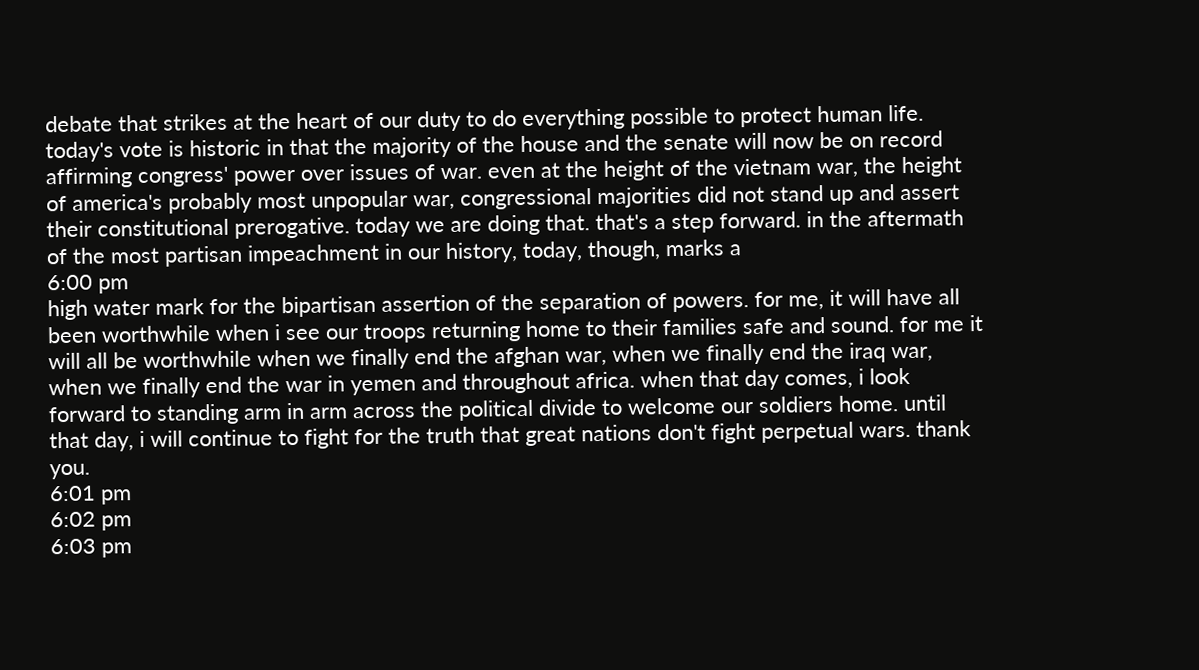debate that strikes at the heart of our duty to do everything possible to protect human life. today's vote is historic in that the majority of the house and the senate will now be on record affirming congress' power over issues of war. even at the height of the vietnam war, the height of america's probably most unpopular war, congressional majorities did not stand up and assert their constitutional prerogative. today we are doing that. that's a step forward. in the aftermath of the most partisan impeachment in our history, today, though, marks a
6:00 pm
high water mark for the bipartisan assertion of the separation of powers. for me, it will have all been worthwhile when i see our troops returning home to their families safe and sound. for me it will all be worthwhile when we finally end the afghan war, when we finally end the iraq war, when we finally end the war in yemen and throughout africa. when that day comes, i look forward to standing arm in arm across the political divide to welcome our soldiers home. until that day, i will continue to fight for the truth that great nations don't fight perpetual wars. thank you.
6:01 pm
6:02 pm
6:03 pm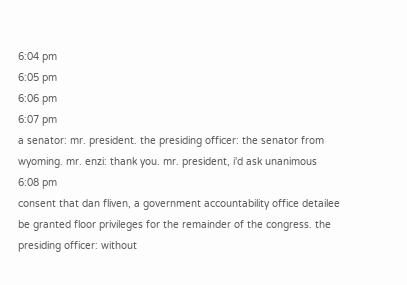6:04 pm
6:05 pm
6:06 pm
6:07 pm
a senator: mr. president. the presiding officer: the senator from wyoming. mr. enzi: thank you. mr. president, i'd ask unanimous
6:08 pm
consent that dan fliven, a government accountability office detailee be granted floor privileges for the remainder of the congress. the presiding officer: without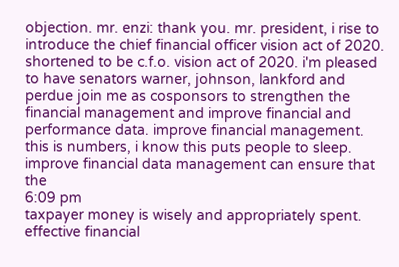objection. mr. enzi: thank you. mr. president, i rise to introduce the chief financial officer vision act of 2020. shortened to be c.f.o. vision act of 2020. i'm pleased to have senators warner, johnson, lankford and perdue join me as cosponsors to strengthen the financial management and improve financial and performance data. improve financial management. this is numbers, i know this puts people to sleep. improve financial data management can ensure that the
6:09 pm
taxpayer money is wisely and appropriately spent. effective financial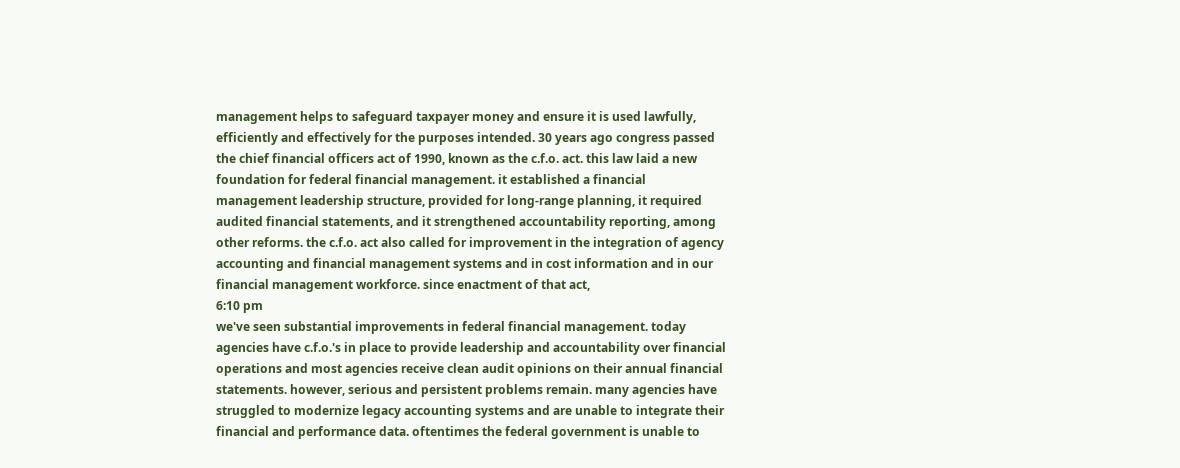management helps to safeguard taxpayer money and ensure it is used lawfully, efficiently and effectively for the purposes intended. 30 years ago congress passed the chief financial officers act of 1990, known as the c.f.o. act. this law laid a new foundation for federal financial management. it established a financial management leadership structure, provided for long-range planning, it required audited financial statements, and it strengthened accountability reporting, among other reforms. the c.f.o. act also called for improvement in the integration of agency accounting and financial management systems and in cost information and in our financial management workforce. since enactment of that act,
6:10 pm
we've seen substantial improvements in federal financial management. today agencies have c.f.o.'s in place to provide leadership and accountability over financial operations and most agencies receive clean audit opinions on their annual financial statements. however, serious and persistent problems remain. many agencies have struggled to modernize legacy accounting systems and are unable to integrate their financial and performance data. oftentimes the federal government is unable to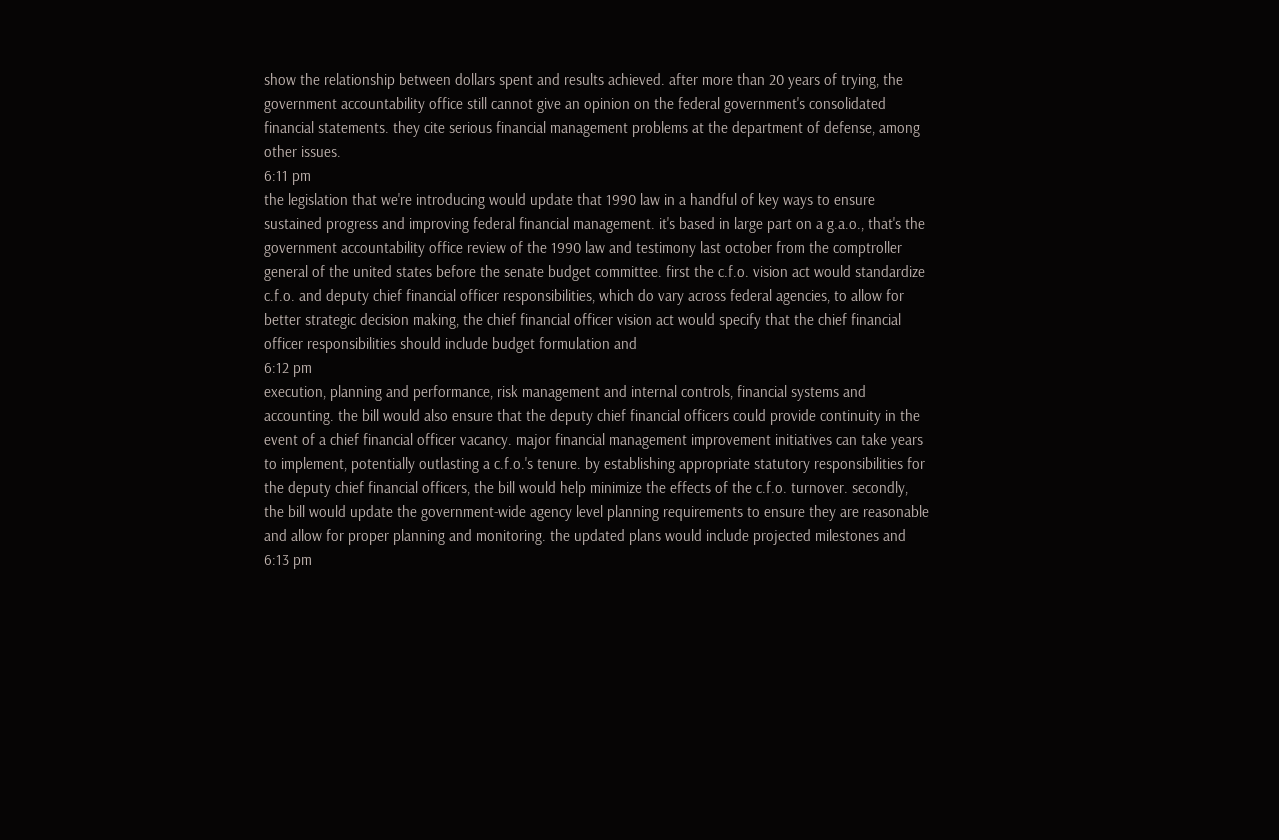show the relationship between dollars spent and results achieved. after more than 20 years of trying, the government accountability office still cannot give an opinion on the federal government's consolidated financial statements. they cite serious financial management problems at the department of defense, among other issues.
6:11 pm
the legislation that we're introducing would update that 1990 law in a handful of key ways to ensure sustained progress and improving federal financial management. it's based in large part on a g.a.o., that's the government accountability office review of the 1990 law and testimony last october from the comptroller general of the united states before the senate budget committee. first the c.f.o. vision act would standardize c.f.o. and deputy chief financial officer responsibilities, which do vary across federal agencies, to allow for better strategic decision making, the chief financial officer vision act would specify that the chief financial officer responsibilities should include budget formulation and
6:12 pm
execution, planning and performance, risk management and internal controls, financial systems and accounting. the bill would also ensure that the deputy chief financial officers could provide continuity in the event of a chief financial officer vacancy. major financial management improvement initiatives can take years to implement, potentially outlasting a c.f.o.'s tenure. by establishing appropriate statutory responsibilities for the deputy chief financial officers, the bill would help minimize the effects of the c.f.o. turnover. secondly, the bill would update the government-wide agency level planning requirements to ensure they are reasonable and allow for proper planning and monitoring. the updated plans would include projected milestones and
6:13 pm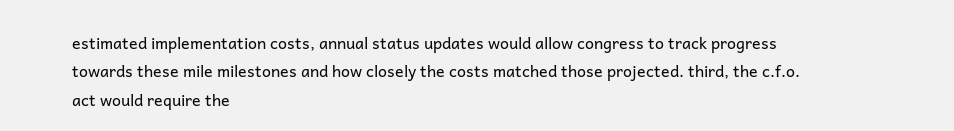estimated implementation costs, annual status updates would allow congress to track progress towards these mile milestones and how closely the costs matched those projected. third, the c.f.o. act would require the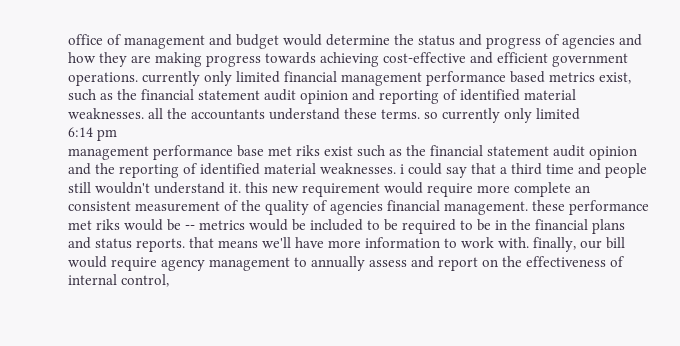office of management and budget would determine the status and progress of agencies and how they are making progress towards achieving cost-effective and efficient government operations. currently only limited financial management performance based metrics exist, such as the financial statement audit opinion and reporting of identified material weaknesses. all the accountants understand these terms. so currently only limited
6:14 pm
management performance base met riks exist such as the financial statement audit opinion and the reporting of identified material weaknesses. i could say that a third time and people still wouldn't understand it. this new requirement would require more complete an consistent measurement of the quality of agencies financial management. these performance met riks would be -- metrics would be included to be required to be in the financial plans and status reports. that means we'll have more information to work with. finally, our bill would require agency management to annually assess and report on the effectiveness of internal control,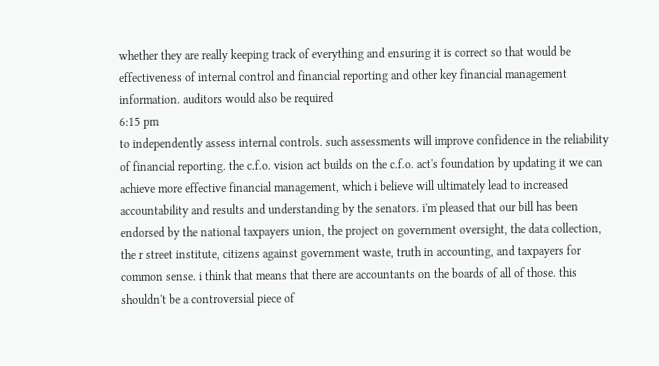whether they are really keeping track of everything and ensuring it is correct so that would be effectiveness of internal control and financial reporting and other key financial management information. auditors would also be required
6:15 pm
to independently assess internal controls. such assessments will improve confidence in the reliability of financial reporting. the c.f.o. vision act builds on the c.f.o. act's foundation by updating it we can achieve more effective financial management, which i believe will ultimately lead to increased accountability and results and understanding by the senators. i'm pleased that our bill has been endorsed by the national taxpayers union, the project on government oversight, the data collection, the r street institute, citizens against government waste, truth in accounting, and taxpayers for common sense. i think that means that there are accountants on the boards of all of those. this shouldn't be a controversial piece of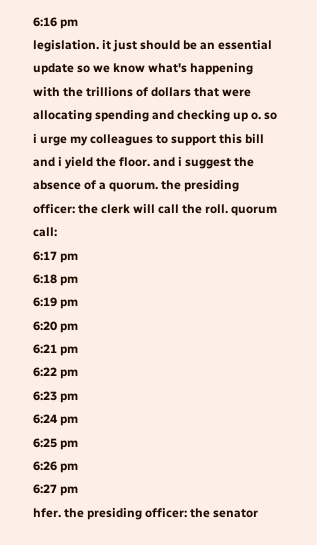6:16 pm
legislation. it just should be an essential update so we know what's happening with the trillions of dollars that were allocating spending and checking up o. so i urge my colleagues to support this bill and i yield the floor. and i suggest the absence of a quorum. the presiding officer: the clerk will call the roll. quorum call:
6:17 pm
6:18 pm
6:19 pm
6:20 pm
6:21 pm
6:22 pm
6:23 pm
6:24 pm
6:25 pm
6:26 pm
6:27 pm
hfer. the presiding officer: the senator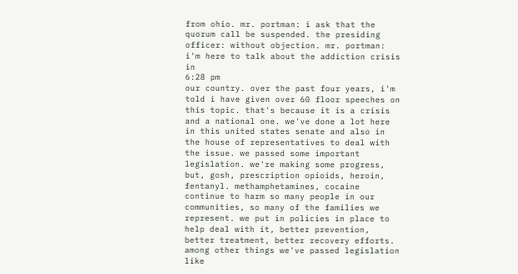from ohio. mr. portman: i ask that the quorum call be suspended. the presiding officer: without objection. mr. portman: i'm here to talk about the addiction crisis in
6:28 pm
our country. over the past four years, i'm told i have given over 60 floor speeches on this topic. that's because it is a crisis and a national one. we've done a lot here in this united states senate and also in the house of representatives to deal with the issue. we passed some important legislation. we're making some progress, but, gosh, prescription opioids, heroin, fentanyl. methamphetamines, cocaine continue to harm so many people in our communities, so many of the families we represent. we put in policies in place to help deal with it, better prevention, better treatment, better recovery efforts. among other things we've passed legislation like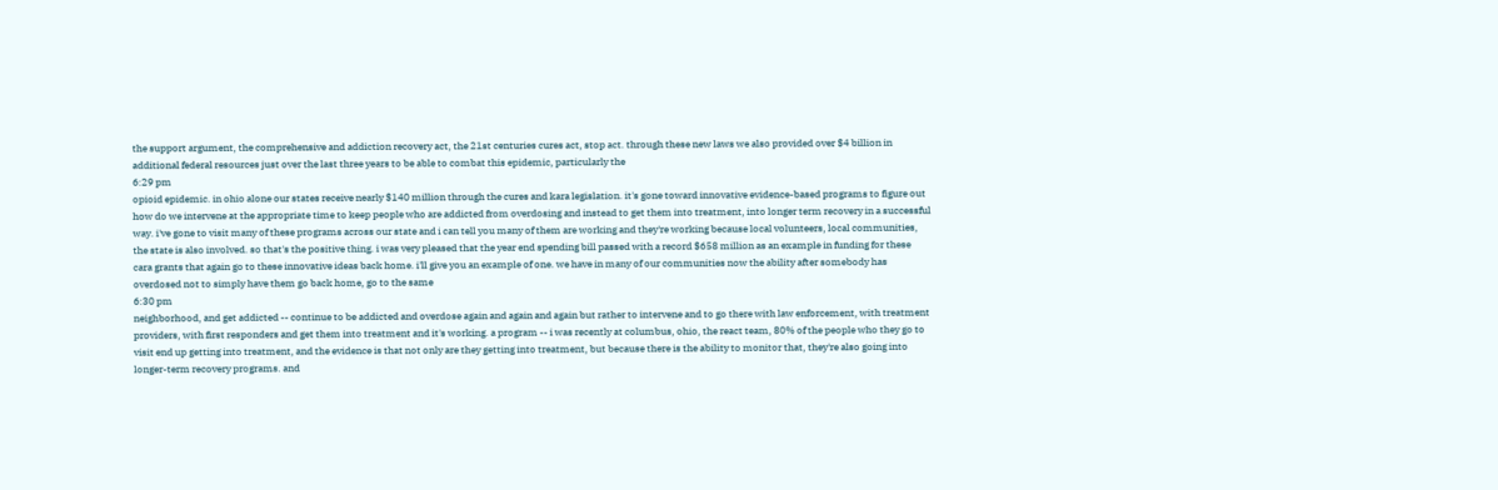the support argument, the comprehensive and addiction recovery act, the 21st centuries cures act, stop act. through these new laws we also provided over $4 billion in additional federal resources just over the last three years to be able to combat this epidemic, particularly the
6:29 pm
opioid epidemic. in ohio alone our states receive nearly $140 million through the cures and kara legislation. it's gone toward innovative evidence-based programs to figure out how do we intervene at the appropriate time to keep people who are addicted from overdosing and instead to get them into treatment, into longer term recovery in a successful way. i've gone to visit many of these programs across our state and i can tell you many of them are working and they're working because local volunteers, local communities, the state is also involved. so that's the positive thing. i was very pleased that the year end spending bill passed with a record $658 million as an example in funding for these cara grants that again go to these innovative ideas back home. i'll give you an example of one. we have in many of our communities now the ability after somebody has overdosed not to simply have them go back home, go to the same
6:30 pm
neighborhood, and get addicted -- continue to be addicted and overdose again and again and again but rather to intervene and to go there with law enforcement, with treatment providers, with first responders and get them into treatment and it's working. a program -- i was recently at columbus, ohio, the react team, 80% of the people who they go to visit end up getting into treatment, and the evidence is that not only are they getting into treatment, but because there is the ability to monitor that, they're also going into longer-term recovery programs. and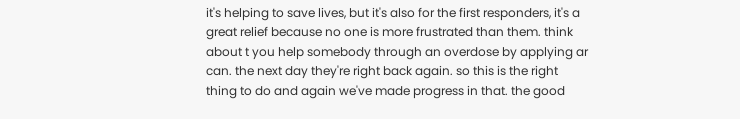it's helping to save lives, but it's also for the first responders, it's a great relief because no one is more frustrated than them. think about t you help somebody through an overdose by applying ar can. the next day they're right back again. so this is the right thing to do and again we've made progress in that. the good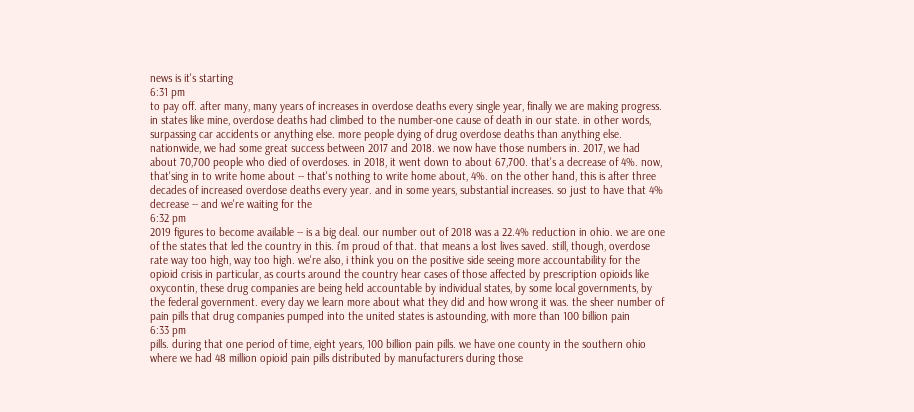news is it's starting
6:31 pm
to pay off. after many, many years of increases in overdose deaths every single year, finally we are making progress. in states like mine, overdose deaths had climbed to the number-one cause of death in our state. in other words, surpassing car accidents or anything else. more people dying of drug overdose deaths than anything else. nationwide, we had some great success between 2017 and 2018. we now have those numbers in. 2017, we had about 70,700 people who died of overdoses. in 2018, it went down to about 67,700. that's a decrease of 4%. now, that'sing in to write home about -- that's nothing to write home about, 4%. on the other hand, this is after three decades of increased overdose deaths every year. and in some years, substantial increases. so just to have that 4% decrease -- and we're waiting for the
6:32 pm
2019 figures to become available -- is a big deal. our number out of 2018 was a 22.4% reduction in ohio. we are one of the states that led the country in this. i'm proud of that. that means a lost lives saved. still, though, overdose rate way too high, way too high. we're also, i think you on the positive side seeing more accountability for the opioid crisis in particular, as courts around the country hear cases of those affected by prescription opioids like oxycontin, these drug companies are being held accountable by individual states, by some local governments, by the federal government. every day we learn more about what they did and how wrong it was. the sheer number of pain pills that drug companies pumped into the united states is astounding, with more than 100 billion pain
6:33 pm
pills. during that one period of time, eight years, 100 billion pain pills. we have one county in the southern ohio where we had 48 million opioid pain pills distributed by manufacturers during those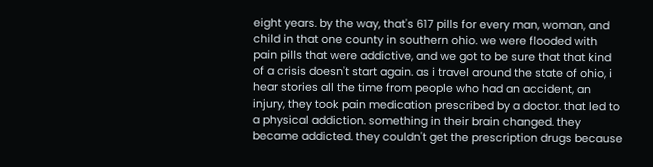eight years. by the way, that's 617 pills for every man, woman, and child in that one county in southern ohio. we were flooded with pain pills that were addictive, and we got to be sure that that kind of a crisis doesn't start again. as i travel around the state of ohio, i hear stories all the time from people who had an accident, an injury, they took pain medication prescribed by a doctor. that led to a physical addiction. something in their brain changed. they became addicted. they couldn't get the prescription drugs because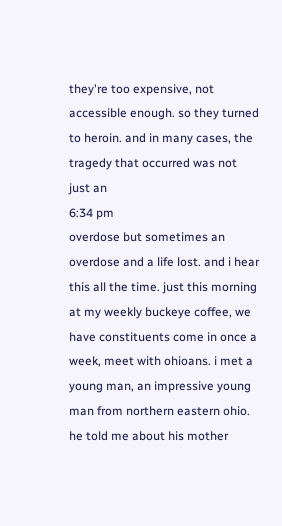they're too expensive, not accessible enough. so they turned to heroin. and in many cases, the tragedy that occurred was not just an
6:34 pm
overdose but sometimes an overdose and a life lost. and i hear this all the time. just this morning at my weekly buckeye coffee, we have constituents come in once a week, meet with ohioans. i met a young man, an impressive young man from northern eastern ohio. he told me about his mother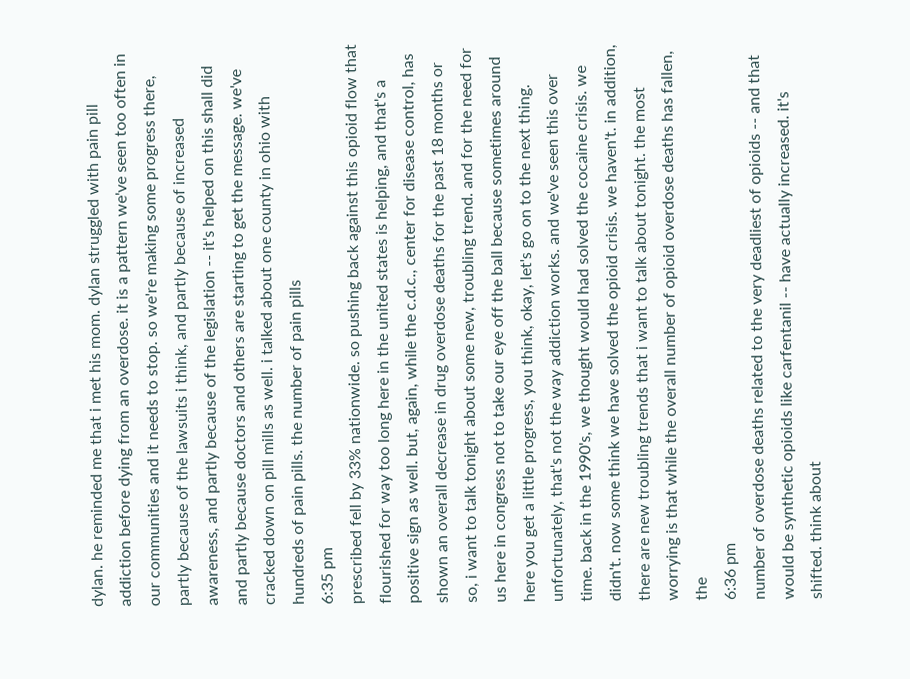dylan. he reminded me that i met his mom. dylan struggled with pain pill addiction before dying from an overdose. it is a pattern we've seen too often in our communities and it needs to stop. so we're making some progress there, partly because of the lawsuits i think, and partly because of increased awareness, and partly because of the legislation -- it's helped on this shall did and partly because doctors and others are starting to get the message. we've cracked down on pill mills as well. i talked about one county in ohio with hundreds of pain pills. the number of pain pills
6:35 pm
prescribed fell by 33% nationwide. so pushing back against this opioid flow that flourished for way too long here in the united states is helping, and that's a positive sign as well. but, again, while the c.d.c., center for disease control, has shown an overall decrease in drug overdose deaths for the past 18 months or so, i want to talk tonight about some new, troubling trend. and for the need for us here in congress not to take our eye off the ball because sometimes around here you get a little progress, you think, okay, let's go on to the next thing. unfortunately, that's not the way addiction works. and we've seen this over time. back in the 1990's, we thought would had solved the cocaine crisis. we didn't. now some think we have solved the opioid crisis. we haven't. in addition, there are new troubling trends that i want to talk about tonight. the most worrying is that while the overall number of opioid overdose deaths has fallen, the
6:36 pm
number of overdose deaths related to the very deadliest of opioids -- and that would be synthetic opioids like carfentanil -- have actually increased. it's shifted. think about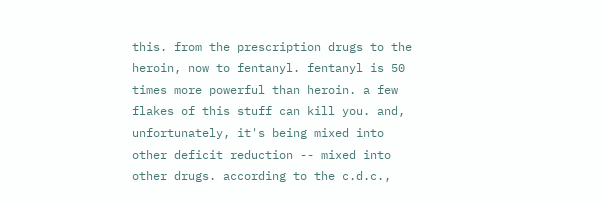this. from the prescription drugs to the heroin, now to fentanyl. fentanyl is 50 times more powerful than heroin. a few flakes of this stuff can kill you. and, unfortunately, it's being mixed into other deficit reduction -- mixed into other drugs. according to the c.d.c.,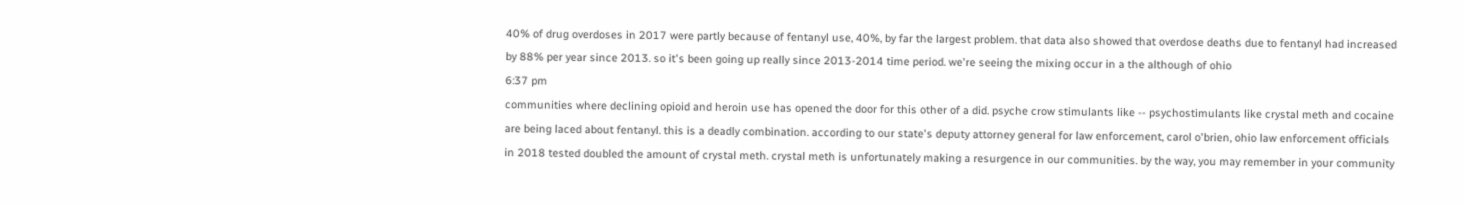40% of drug overdoses in 2017 were partly because of fentanyl use, 40%, by far the largest problem. that data also showed that overdose deaths due to fentanyl had increased by 88% per year since 2013. so it's been going up really since 2013-2014 time period. we're seeing the mixing occur in a the although of ohio
6:37 pm
communities where declining opioid and heroin use has opened the door for this other of a did. psyche crow stimulants like -- psychostimulants like crystal meth and cocaine are being laced about fentanyl. this is a deadly combination. according to our state's deputy attorney general for law enforcement, carol o'brien, ohio law enforcement officials in 2018 tested doubled the amount of crystal meth. crystal meth is unfortunately making a resurgence in our communities. by the way, you may remember in your community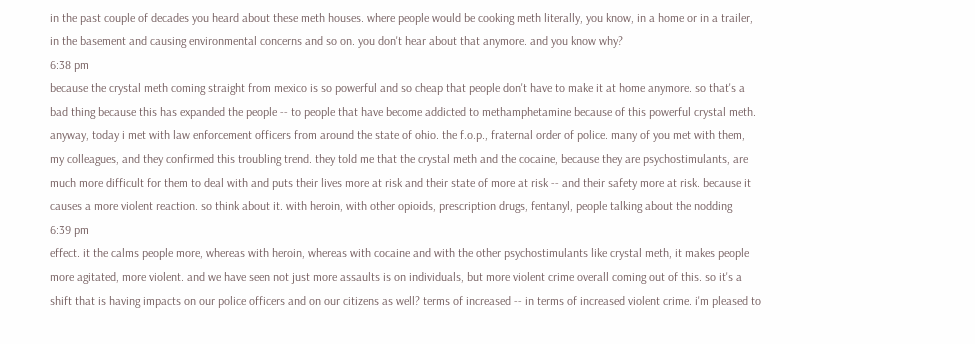in the past couple of decades you heard about these meth houses. where people would be cooking meth literally, you know, in a home or in a trailer, in the basement and causing environmental concerns and so on. you don't hear about that anymore. and you know why?
6:38 pm
because the crystal meth coming straight from mexico is so powerful and so cheap that people don't have to make it at home anymore. so that's a bad thing because this has expanded the people -- to people that have become addicted to methamphetamine because of this powerful crystal meth. anyway, today i met with law enforcement officers from around the state of ohio. the f.o.p., fraternal order of police. many of you met with them, my colleagues, and they confirmed this troubling trend. they told me that the crystal meth and the cocaine, because they are psychostimulants, are much more difficult for them to deal with and puts their lives more at risk and their state of more at risk -- and their safety more at risk. because it causes a more violent reaction. so think about it. with heroin, with other opioids, prescription drugs, fentanyl, people talking about the nodding
6:39 pm
effect. it the calms people more, whereas with heroin, whereas with cocaine and with the other psychostimulants like crystal meth, it makes people more agitated, more violent. and we have seen not just more assaults is on individuals, but more violent crime overall coming out of this. so it's a shift that is having impacts on our police officers and on our citizens as well? terms of increased -- in terms of increased violent crime. i'm pleased to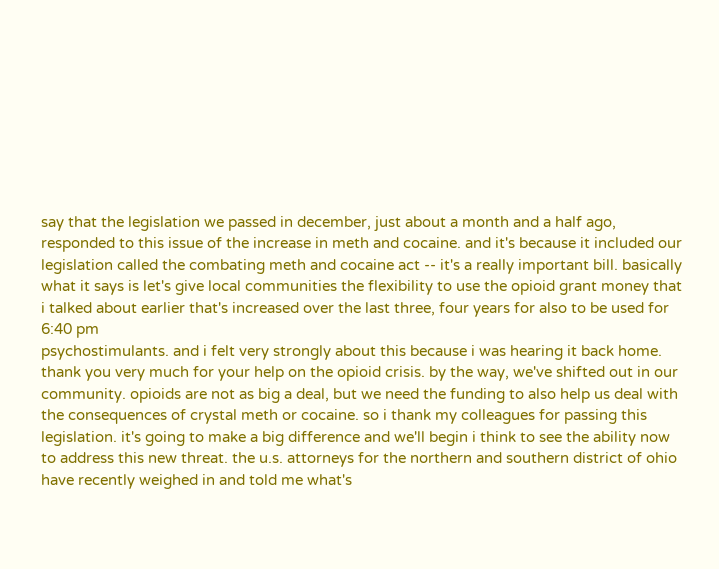say that the legislation we passed in december, just about a month and a half ago, responded to this issue of the increase in meth and cocaine. and it's because it included our legislation called the combating meth and cocaine act -- it's a really important bill. basically what it says is let's give local communities the flexibility to use the opioid grant money that i talked about earlier that's increased over the last three, four years for also to be used for
6:40 pm
psychostimulants. and i felt very strongly about this because i was hearing it back home. thank you very much for your help on the opioid crisis. by the way, we've shifted out in our community. opioids are not as big a deal, but we need the funding to also help us deal with the consequences of crystal meth or cocaine. so i thank my colleagues for passing this legislation. it's going to make a big difference and we'll begin i think to see the ability now to address this new threat. the u.s. attorneys for the northern and southern district of ohio have recently weighed in and told me what's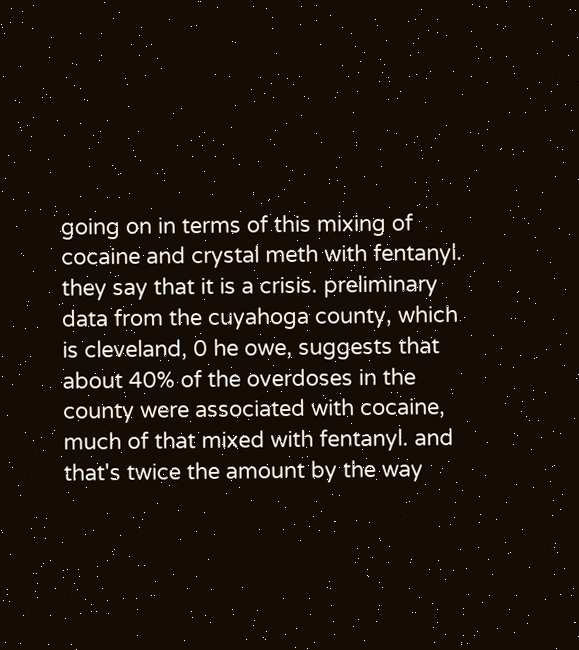going on in terms of this mixing of cocaine and crystal meth with fentanyl. they say that it is a crisis. preliminary data from the cuyahoga county, which is cleveland, 0 he owe, suggests that about 40% of the overdoses in the county were associated with cocaine, much of that mixed with fentanyl. and that's twice the amount by the way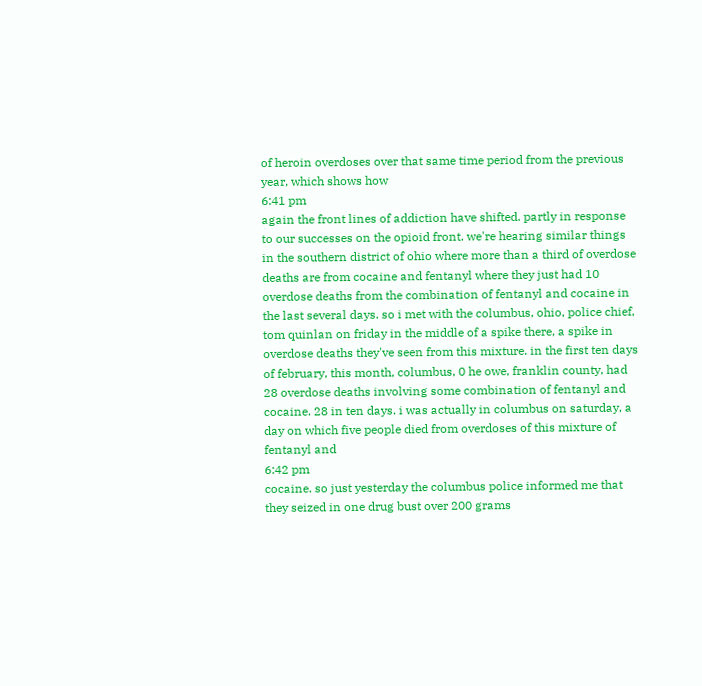of heroin overdoses over that same time period from the previous year, which shows how
6:41 pm
again the front lines of addiction have shifted. partly in response to our successes on the opioid front. we're hearing similar things in the southern district of ohio where more than a third of overdose deaths are from cocaine and fentanyl where they just had 10 overdose deaths from the combination of fentanyl and cocaine in the last several days. so i met with the columbus, ohio, police chief, tom quinlan on friday in the middle of a spike there, a spike in overdose deaths they've seen from this mixture. in the first ten days of february, this month, columbus, 0 he owe, franklin county, had 28 overdose deaths involving some combination of fentanyl and cocaine. 28 in ten days. i was actually in columbus on saturday, a day on which five people died from overdoses of this mixture of fentanyl and
6:42 pm
cocaine. so just yesterday the columbus police informed me that they seized in one drug bust over 200 grams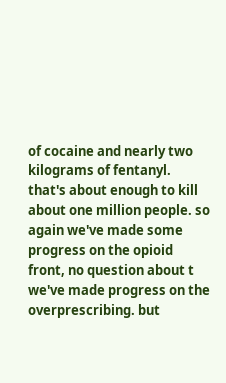of cocaine and nearly two kilograms of fentanyl. that's about enough to kill about one million people. so again we've made some progress on the opioid front, no question about t we've made progress on the overprescribing. but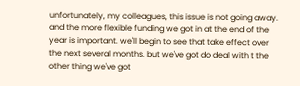unfortunately, my colleagues, this issue is not going away. and the more flexible funding we got in at the end of the year is important. we'll begin to see that take effect over the next several months. but we've got do deal with t the other thing we've got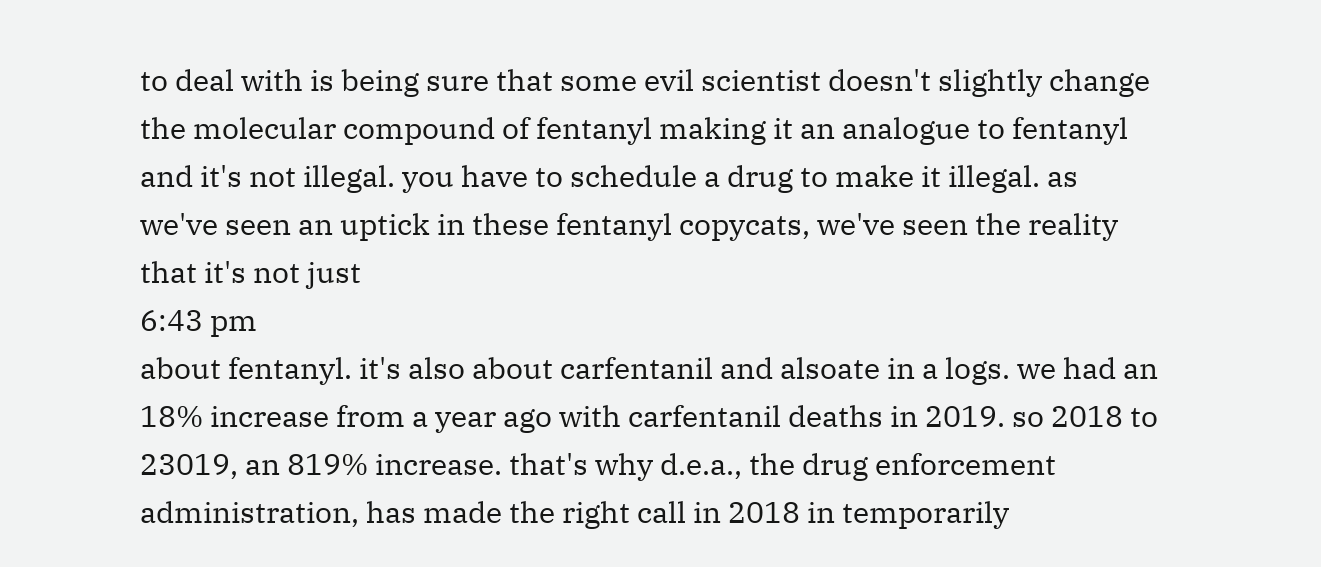to deal with is being sure that some evil scientist doesn't slightly change the molecular compound of fentanyl making it an analogue to fentanyl and it's not illegal. you have to schedule a drug to make it illegal. as we've seen an uptick in these fentanyl copycats, we've seen the reality that it's not just
6:43 pm
about fentanyl. it's also about carfentanil and alsoate in a logs. we had an 18% increase from a year ago with carfentanil deaths in 2019. so 2018 to 23019, an 819% increase. that's why d.e.a., the drug enforcement administration, has made the right call in 2018 in temporarily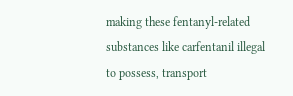making these fentanyl-related substances like carfentanil illegal to possess, transport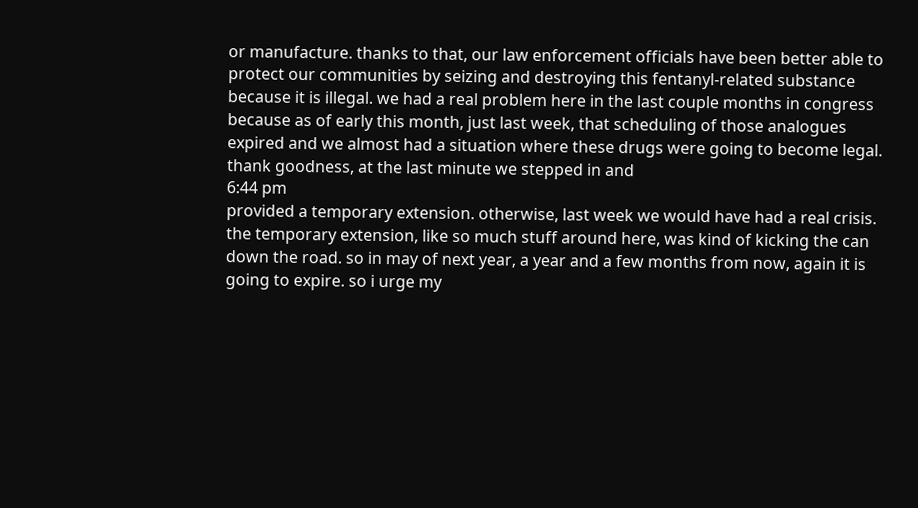or manufacture. thanks to that, our law enforcement officials have been better able to protect our communities by seizing and destroying this fentanyl-related substance because it is illegal. we had a real problem here in the last couple months in congress because as of early this month, just last week, that scheduling of those analogues expired and we almost had a situation where these drugs were going to become legal. thank goodness, at the last minute we stepped in and
6:44 pm
provided a temporary extension. otherwise, last week we would have had a real crisis. the temporary extension, like so much stuff around here, was kind of kicking the can down the road. so in may of next year, a year and a few months from now, again it is going to expire. so i urge my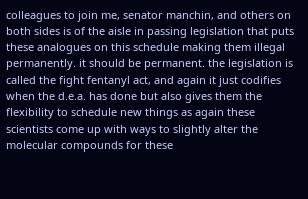colleagues to join me, senator manchin, and others on both sides is of the aisle in passing legislation that puts these analogues on this schedule making them illegal permanently. it should be permanent. the legislation is called the fight fentanyl act, and again it just codifies when the d.e.a. has done but also gives them the flexibility to schedule new things as again these scientists come up with ways to slightly alter the molecular compounds for these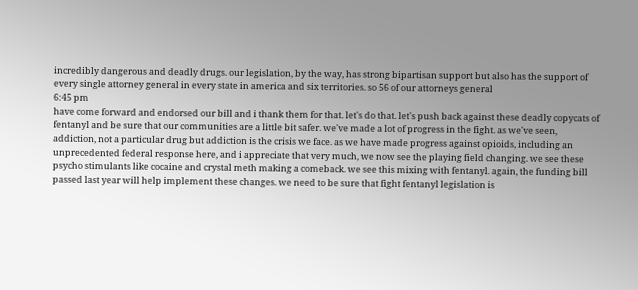incredibly dangerous and deadly drugs. our legislation, by the way, has strong bipartisan support but also has the support of every single attorney general in every state in america and six territories. so 56 of our attorneys general
6:45 pm
have come forward and endorsed our bill and i thank them for that. let's do that. let's push back against these deadly copycats of fentanyl and be sure that our communities are a little bit safer. we've made a lot of progress in the fight. as we've seen, addiction, not a particular drug but addiction is the crisis we face. as we have made progress against opioids, including an unprecedented federal response here, and i appreciate that very much, we now see the playing field changing. we see these psycho stimulants like cocaine and crystal meth making a comeback. we see this mixing with fentanyl. again, the funding bill passed last year will help implement these changes. we need to be sure that fight fentanyl legislation is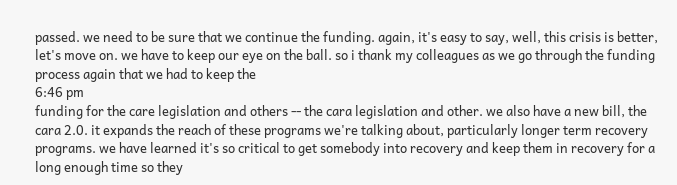passed. we need to be sure that we continue the funding. again, it's easy to say, well, this crisis is better, let's move on. we have to keep our eye on the ball. so i thank my colleagues as we go through the funding process again that we had to keep the
6:46 pm
funding for the care legislation and others -- the cara legislation and other. we also have a new bill, the cara 2.0. it expands the reach of these programs we're talking about, particularly longer term recovery programs. we have learned it's so critical to get somebody into recovery and keep them in recovery for a long enough time so they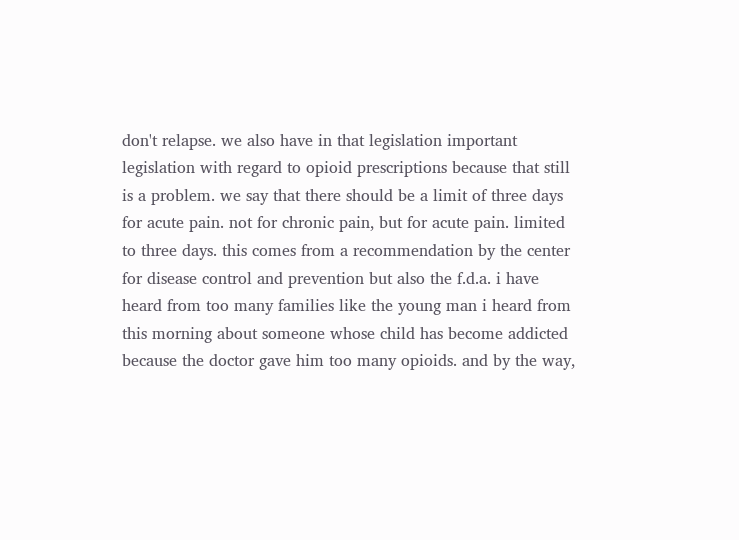don't relapse. we also have in that legislation important legislation with regard to opioid prescriptions because that still is a problem. we say that there should be a limit of three days for acute pain. not for chronic pain, but for acute pain. limited to three days. this comes from a recommendation by the center for disease control and prevention but also the f.d.a. i have heard from too many families like the young man i heard from this morning about someone whose child has become addicted because the doctor gave him too many opioids. and by the way,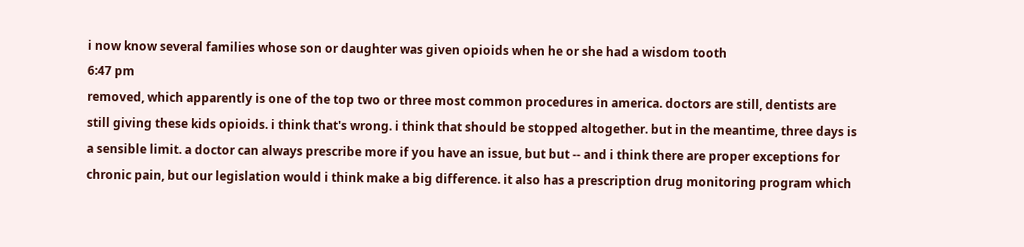i now know several families whose son or daughter was given opioids when he or she had a wisdom tooth
6:47 pm
removed, which apparently is one of the top two or three most common procedures in america. doctors are still, dentists are still giving these kids opioids. i think that's wrong. i think that should be stopped altogether. but in the meantime, three days is a sensible limit. a doctor can always prescribe more if you have an issue, but but -- and i think there are proper exceptions for chronic pain, but our legislation would i think make a big difference. it also has a prescription drug monitoring program which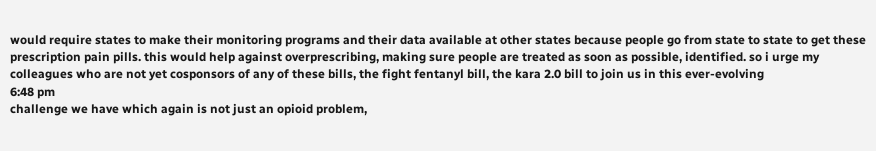would require states to make their monitoring programs and their data available at other states because people go from state to state to get these prescription pain pills. this would help against overprescribing, making sure people are treated as soon as possible, identified. so i urge my colleagues who are not yet cosponsors of any of these bills, the fight fentanyl bill, the kara 2.0 bill to join us in this ever-evolving
6:48 pm
challenge we have which again is not just an opioid problem,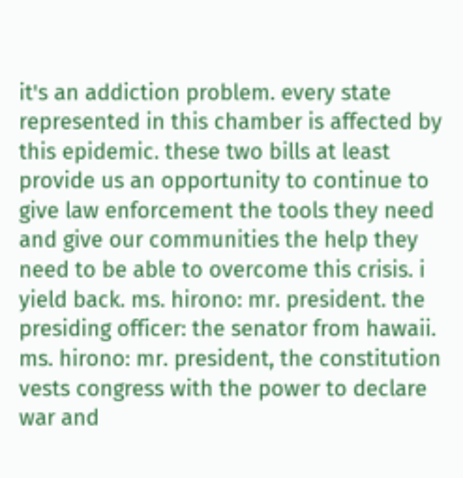it's an addiction problem. every state represented in this chamber is affected by this epidemic. these two bills at least provide us an opportunity to continue to give law enforcement the tools they need and give our communities the help they need to be able to overcome this crisis. i yield back. ms. hirono: mr. president. the presiding officer: the senator from hawaii. ms. hirono: mr. president, the constitution vests congress with the power to declare war and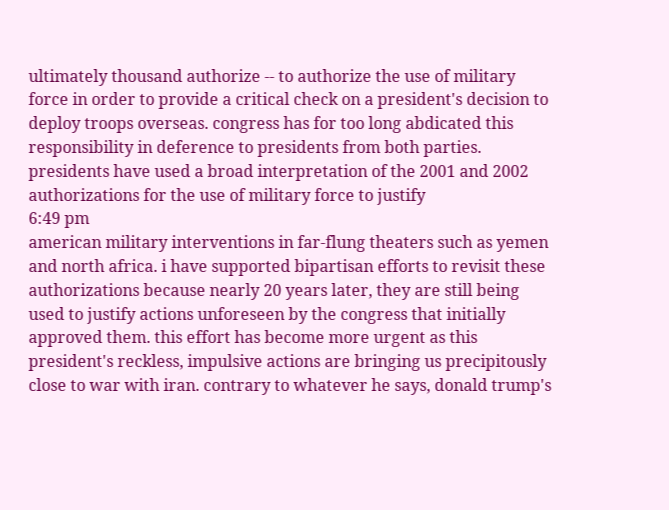ultimately thousand authorize -- to authorize the use of military force in order to provide a critical check on a president's decision to deploy troops overseas. congress has for too long abdicated this responsibility in deference to presidents from both parties. presidents have used a broad interpretation of the 2001 and 2002 authorizations for the use of military force to justify
6:49 pm
american military interventions in far-flung theaters such as yemen and north africa. i have supported bipartisan efforts to revisit these authorizations because nearly 20 years later, they are still being used to justify actions unforeseen by the congress that initially approved them. this effort has become more urgent as this president's reckless, impulsive actions are bringing us precipitously close to war with iran. contrary to whatever he says, donald trump's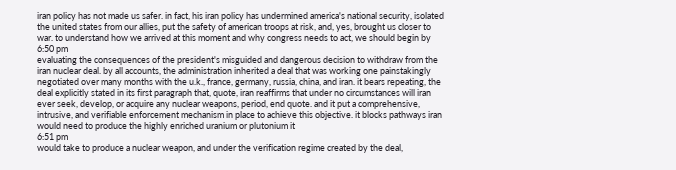iran policy has not made us safer. in fact, his iran policy has undermined america's national security, isolated the united states from our allies, put the safety of american troops at risk, and, yes, brought us closer to war. to understand how we arrived at this moment and why congress needs to act, we should begin by
6:50 pm
evaluating the consequences of the president's misguided and dangerous decision to withdraw from the iran nuclear deal. by all accounts, the administration inherited a deal that was working one painstakingly negotiated over many months with the u.k., france, germany, russia, china, and iran. it bears repeating, the deal explicitly stated in its first paragraph that, quote, iran reaffirms that under no circumstances will iran ever seek, develop, or acquire any nuclear weapons, period, end quote. and it put a comprehensive, intrusive, and verifiable enforcement mechanism in place to achieve this objective. it blocks pathways iran would need to produce the highly enriched uranium or plutonium it
6:51 pm
would take to produce a nuclear weapon, and under the verification regime created by the deal,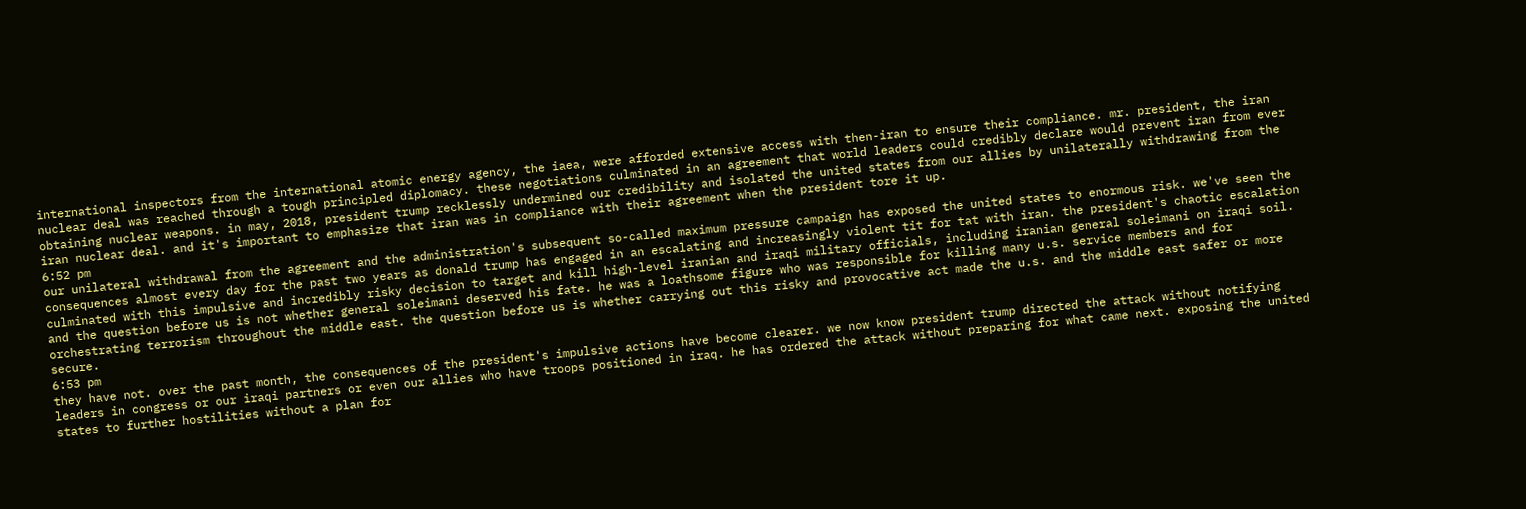international inspectors from the international atomic energy agency, the iaea, were afforded extensive access with then-iran to ensure their compliance. mr. president, the iran nuclear deal was reached through a tough principled diplomacy. these negotiations culminated in an agreement that world leaders could credibly declare would prevent iran from ever obtaining nuclear weapons. in may, 2018, president trump recklessly undermined our credibility and isolated the united states from our allies by unilaterally withdrawing from the iran nuclear deal. and it's important to emphasize that iran was in compliance with their agreement when the president tore it up.
6:52 pm
our unilateral withdrawal from the agreement and the administration's subsequent so-called maximum pressure campaign has exposed the united states to enormous risk. we've seen the consequences almost every day for the past two years as donald trump has engaged in an escalating and increasingly violent tit for tat with iran. the president's chaotic escalation culminated with this impulsive and incredibly risky decision to target and kill high-level iranian and iraqi military officials, including iranian general soleimani on iraqi soil. and the question before us is not whether general soleimani deserved his fate. he was a loathsome figure who was responsible for killing many u.s. service members and for orchestrating terrorism throughout the middle east. the question before us is whether carrying out this risky and provocative act made the u.s. and the middle east safer or more secure.
6:53 pm
they have not. over the past month, the consequences of the president's impulsive actions have become clearer. we now know president trump directed the attack without notifying leaders in congress or our iraqi partners or even our allies who have troops positioned in iraq. he has ordered the attack without preparing for what came next. exposing the united states to further hostilities without a plan for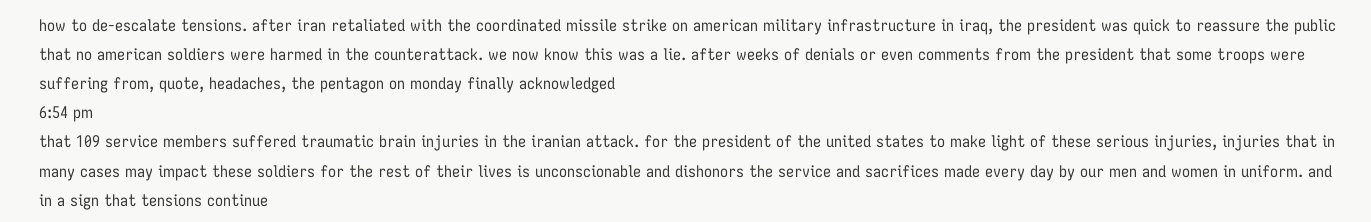how to de-escalate tensions. after iran retaliated with the coordinated missile strike on american military infrastructure in iraq, the president was quick to reassure the public that no american soldiers were harmed in the counterattack. we now know this was a lie. after weeks of denials or even comments from the president that some troops were suffering from, quote, headaches, the pentagon on monday finally acknowledged
6:54 pm
that 109 service members suffered traumatic brain injuries in the iranian attack. for the president of the united states to make light of these serious injuries, injuries that in many cases may impact these soldiers for the rest of their lives is unconscionable and dishonors the service and sacrifices made every day by our men and women in uniform. and in a sign that tensions continue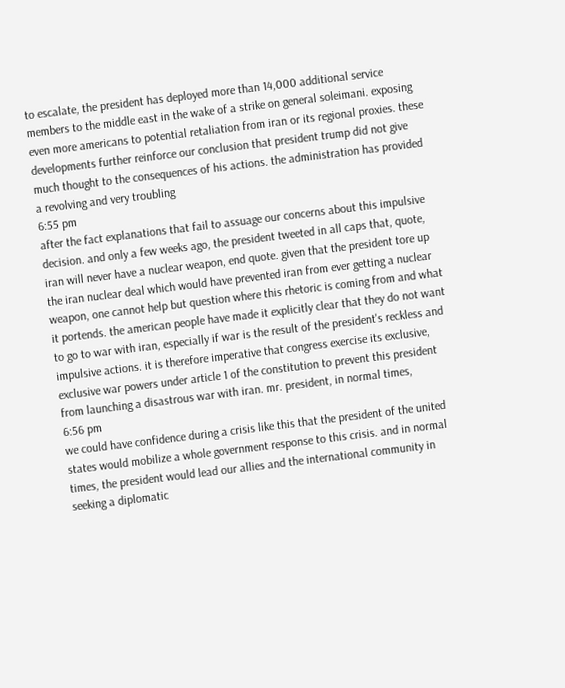to escalate, the president has deployed more than 14,000 additional service members to the middle east in the wake of a strike on general soleimani. exposing even more americans to potential retaliation from iran or its regional proxies. these developments further reinforce our conclusion that president trump did not give much thought to the consequences of his actions. the administration has provided a revolving and very troubling
6:55 pm
after the fact explanations that fail to assuage our concerns about this impulsive decision. and only a few weeks ago, the president tweeted in all caps that, quote, iran will never have a nuclear weapon, end quote. given that the president tore up the iran nuclear deal which would have prevented iran from ever getting a nuclear weapon, one cannot help but question where this rhetoric is coming from and what it portends. the american people have made it explicitly clear that they do not want to go to war with iran, especially if war is the result of the president's reckless and impulsive actions. it is therefore imperative that congress exercise its exclusive, exclusive war powers under article 1 of the constitution to prevent this president from launching a disastrous war with iran. mr. president, in normal times,
6:56 pm
we could have confidence during a crisis like this that the president of the united states would mobilize a whole government response to this crisis. and in normal times, the president would lead our allies and the international community in seeking a diplomatic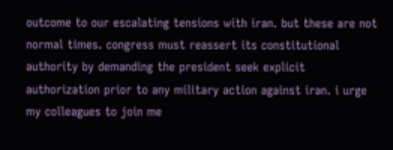outcome to our escalating tensions with iran. but these are not normal times. congress must reassert its constitutional authority by demanding the president seek explicit authorization prior to any military action against iran. i urge my colleagues to join me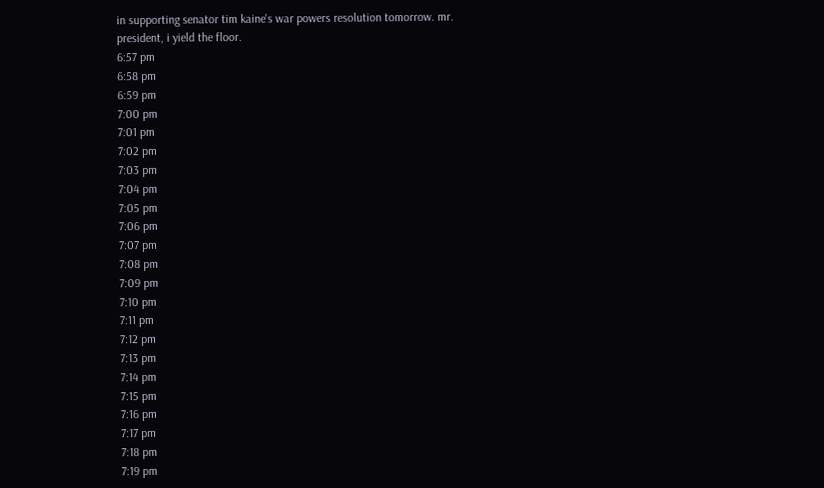in supporting senator tim kaine's war powers resolution tomorrow. mr. president, i yield the floor.
6:57 pm
6:58 pm
6:59 pm
7:00 pm
7:01 pm
7:02 pm
7:03 pm
7:04 pm
7:05 pm
7:06 pm
7:07 pm
7:08 pm
7:09 pm
7:10 pm
7:11 pm
7:12 pm
7:13 pm
7:14 pm
7:15 pm
7:16 pm
7:17 pm
7:18 pm
7:19 pm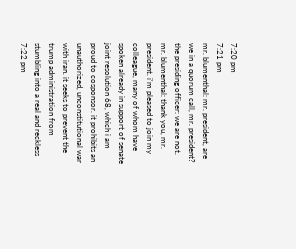7:20 pm
7:21 pm
mr. blumenthal: mr. president, are we in a quorum call, mr. president? the presiding officer: we are not. mr. blumenthal: thank you, mr. president. i'm pleased to join my colleague, many of whom have spoken already in support of senate joint resolution 68, which i am proud to cosponsor. it prohibits an unauthorized, unconstitutional war with iran. it seeks to prevent the trump administration from stumbling into a real and reckless
7:22 pm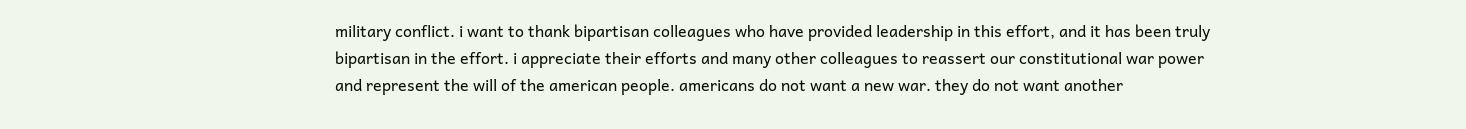military conflict. i want to thank bipartisan colleagues who have provided leadership in this effort, and it has been truly bipartisan in the effort. i appreciate their efforts and many other colleagues to reassert our constitutional war power and represent the will of the american people. americans do not want a new war. they do not want another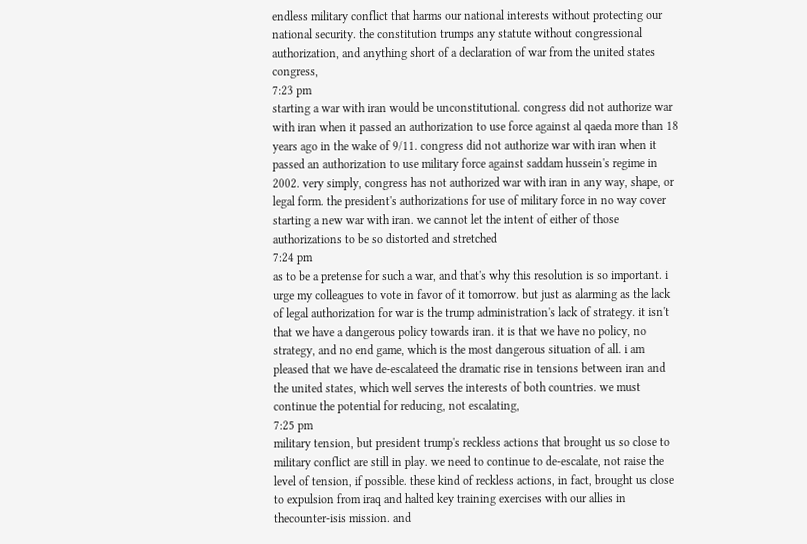endless military conflict that harms our national interests without protecting our national security. the constitution trumps any statute without congressional authorization, and anything short of a declaration of war from the united states congress,
7:23 pm
starting a war with iran would be unconstitutional. congress did not authorize war with iran when it passed an authorization to use force against al qaeda more than 18 years ago in the wake of 9/11. congress did not authorize war with iran when it passed an authorization to use military force against saddam hussein's regime in 2002. very simply, congress has not authorized war with iran in any way, shape, or legal form. the president's authorizations for use of military force in no way cover starting a new war with iran. we cannot let the intent of either of those authorizations to be so distorted and stretched
7:24 pm
as to be a pretense for such a war, and that's why this resolution is so important. i urge my colleagues to vote in favor of it tomorrow. but just as alarming as the lack of legal authorization for war is the trump administration's lack of strategy. it isn't that we have a dangerous policy towards iran. it is that we have no policy, no strategy, and no end game, which is the most dangerous situation of all. i am pleased that we have de-escalateed the dramatic rise in tensions between iran and the united states, which well serves the interests of both countries. we must continue the potential for reducing, not escalating,
7:25 pm
military tension, but president trump's reckless actions that brought us so close to military conflict are still in play. we need to continue to de-escalate, not raise the level of tension, if possible. these kind of reckless actions, in fact, brought us close to expulsion from iraq and halted key training exercises with our allies in thecounter-isis mission. and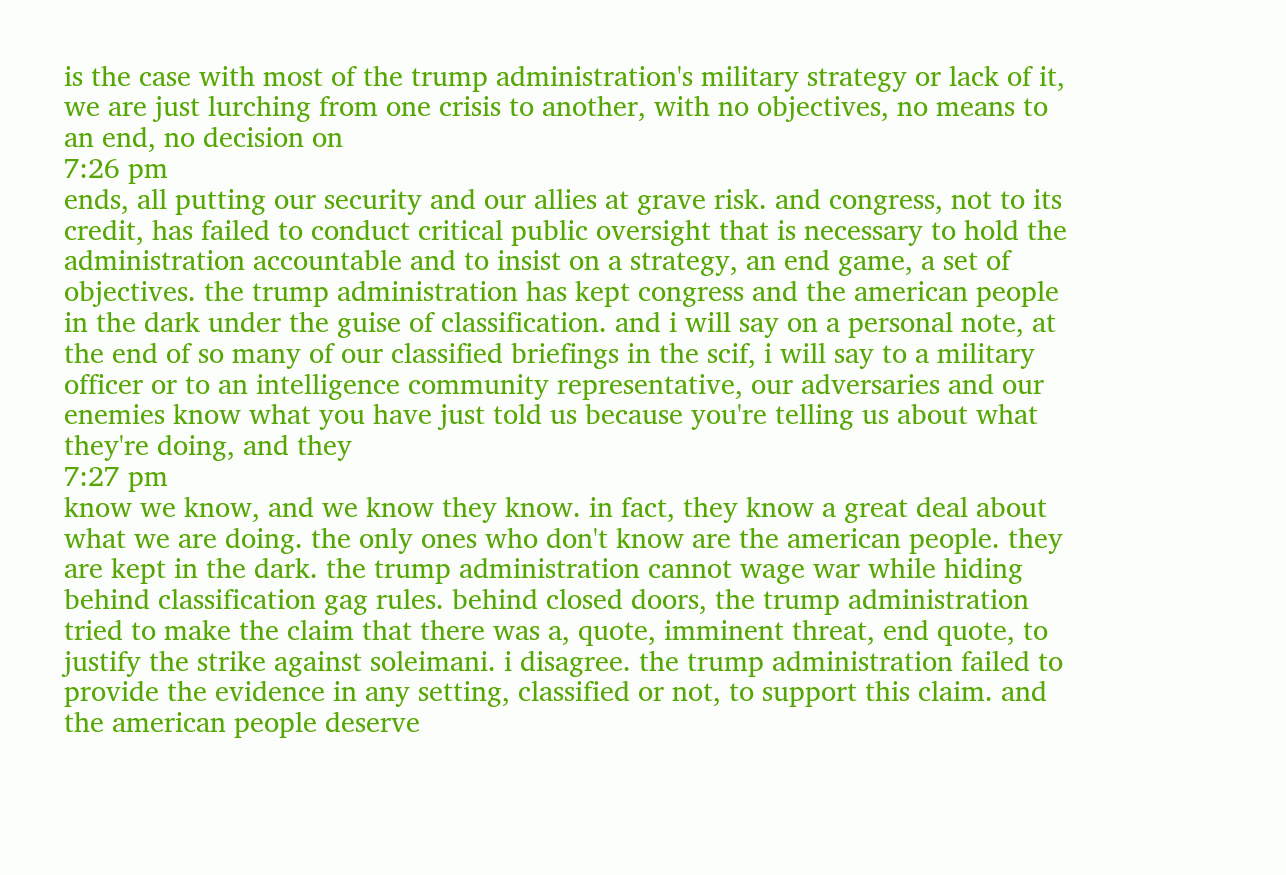is the case with most of the trump administration's military strategy or lack of it, we are just lurching from one crisis to another, with no objectives, no means to an end, no decision on
7:26 pm
ends, all putting our security and our allies at grave risk. and congress, not to its credit, has failed to conduct critical public oversight that is necessary to hold the administration accountable and to insist on a strategy, an end game, a set of objectives. the trump administration has kept congress and the american people in the dark under the guise of classification. and i will say on a personal note, at the end of so many of our classified briefings in the scif, i will say to a military officer or to an intelligence community representative, our adversaries and our enemies know what you have just told us because you're telling us about what they're doing, and they
7:27 pm
know we know, and we know they know. in fact, they know a great deal about what we are doing. the only ones who don't know are the american people. they are kept in the dark. the trump administration cannot wage war while hiding behind classification gag rules. behind closed doors, the trump administration tried to make the claim that there was a, quote, imminent threat, end quote, to justify the strike against soleimani. i disagree. the trump administration failed to provide the evidence in any setting, classified or not, to support this claim. and the american people deserve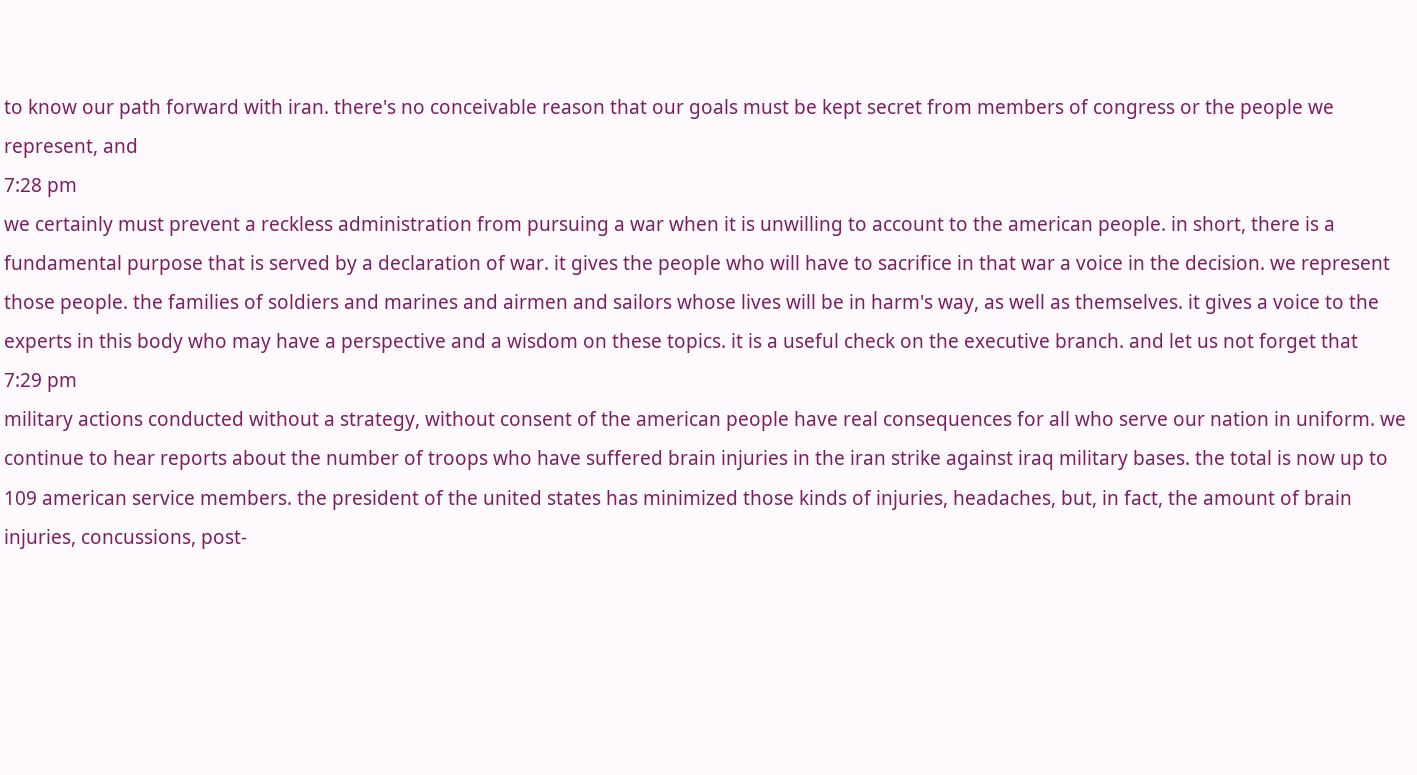to know our path forward with iran. there's no conceivable reason that our goals must be kept secret from members of congress or the people we represent, and
7:28 pm
we certainly must prevent a reckless administration from pursuing a war when it is unwilling to account to the american people. in short, there is a fundamental purpose that is served by a declaration of war. it gives the people who will have to sacrifice in that war a voice in the decision. we represent those people. the families of soldiers and marines and airmen and sailors whose lives will be in harm's way, as well as themselves. it gives a voice to the experts in this body who may have a perspective and a wisdom on these topics. it is a useful check on the executive branch. and let us not forget that
7:29 pm
military actions conducted without a strategy, without consent of the american people have real consequences for all who serve our nation in uniform. we continue to hear reports about the number of troops who have suffered brain injuries in the iran strike against iraq military bases. the total is now up to 109 american service members. the president of the united states has minimized those kinds of injuries, headaches, but, in fact, the amount of brain injuries, concussions, post-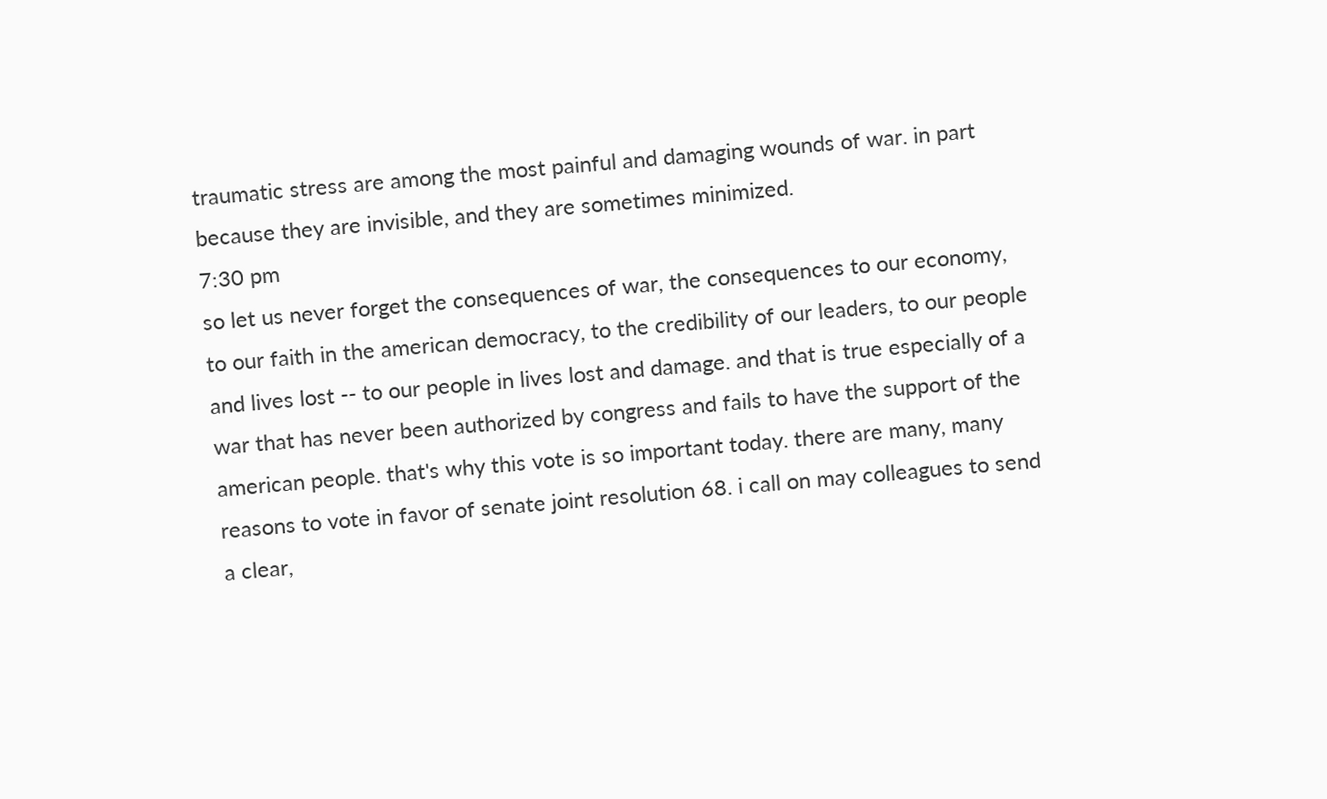traumatic stress are among the most painful and damaging wounds of war. in part because they are invisible, and they are sometimes minimized.
7:30 pm
so let us never forget the consequences of war, the consequences to our economy, to our faith in the american democracy, to the credibility of our leaders, to our people and lives lost -- to our people in lives lost and damage. and that is true especially of a war that has never been authorized by congress and fails to have the support of the american people. that's why this vote is so important today. there are many, many reasons to vote in favor of senate joint resolution 68. i call on may colleagues to send a clear,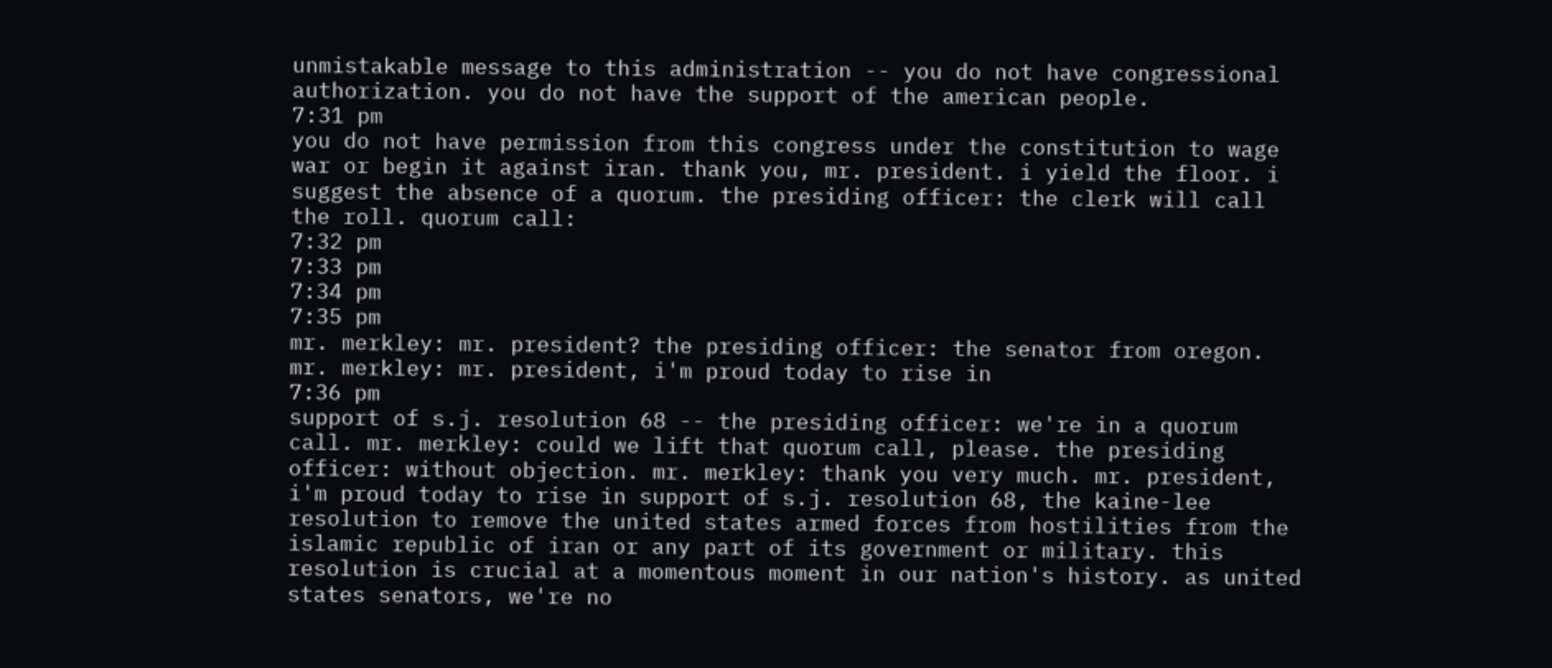unmistakable message to this administration -- you do not have congressional authorization. you do not have the support of the american people.
7:31 pm
you do not have permission from this congress under the constitution to wage war or begin it against iran. thank you, mr. president. i yield the floor. i suggest the absence of a quorum. the presiding officer: the clerk will call the roll. quorum call:
7:32 pm
7:33 pm
7:34 pm
7:35 pm
mr. merkley: mr. president? the presiding officer: the senator from oregon. mr. merkley: mr. president, i'm proud today to rise in
7:36 pm
support of s.j. resolution 68 -- the presiding officer: we're in a quorum call. mr. merkley: could we lift that quorum call, please. the presiding officer: without objection. mr. merkley: thank you very much. mr. president, i'm proud today to rise in support of s.j. resolution 68, the kaine-lee resolution to remove the united states armed forces from hostilities from the islamic republic of iran or any part of its government or military. this resolution is crucial at a momentous moment in our nation's history. as united states senators, we're no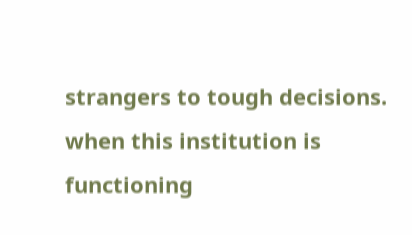strangers to tough decisions. when this institution is functioning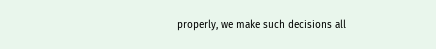properly, we make such decisions all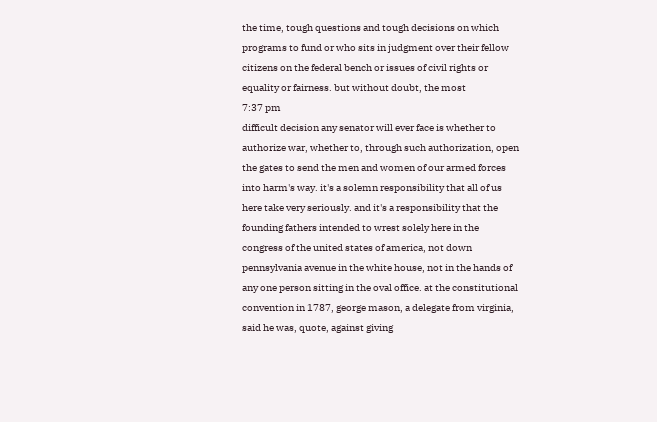the time, tough questions and tough decisions on which programs to fund or who sits in judgment over their fellow citizens on the federal bench or issues of civil rights or equality or fairness. but without doubt, the most
7:37 pm
difficult decision any senator will ever face is whether to authorize war, whether to, through such authorization, open the gates to send the men and women of our armed forces into harm's way. it's a solemn responsibility that all of us here take very seriously. and it's a responsibility that the founding fathers intended to wrest solely here in the congress of the united states of america, not down pennsylvania avenue in the white house, not in the hands of any one person sitting in the oval office. at the constitutional convention in 1787, george mason, a delegate from virginia, said he was, quote, against giving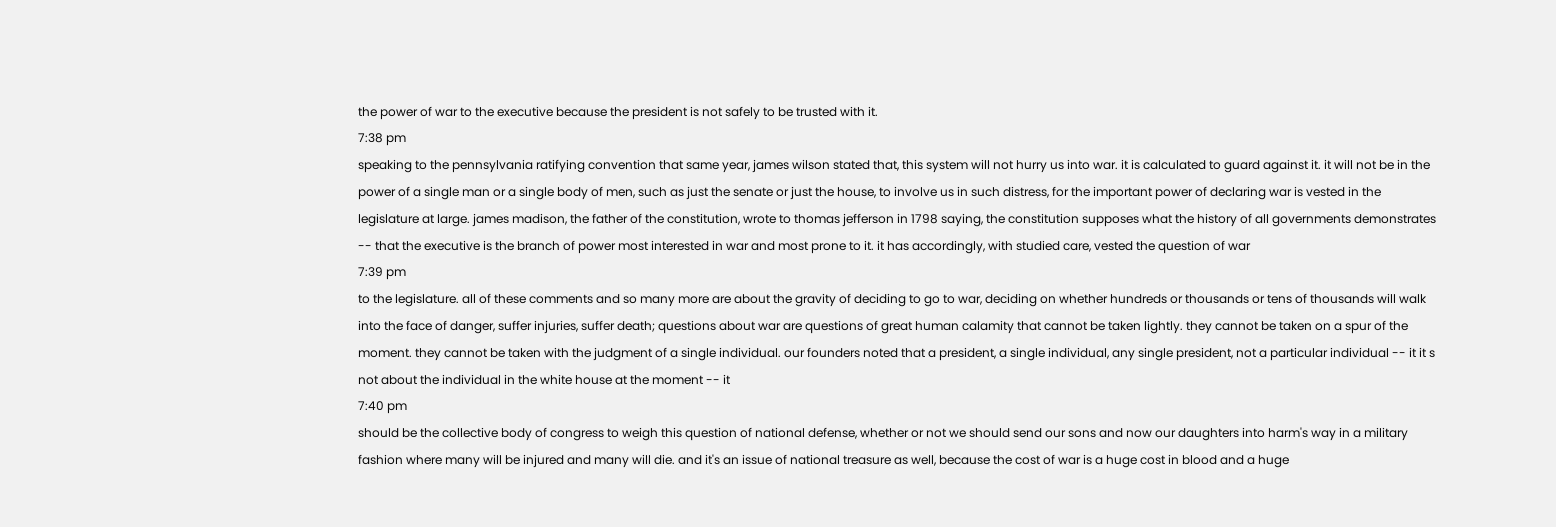the power of war to the executive because the president is not safely to be trusted with it.
7:38 pm
speaking to the pennsylvania ratifying convention that same year, james wilson stated that, this system will not hurry us into war. it is calculated to guard against it. it will not be in the power of a single man or a single body of men, such as just the senate or just the house, to involve us in such distress, for the important power of declaring war is vested in the legislature at large. james madison, the father of the constitution, wrote to thomas jefferson in 1798 saying, the constitution supposes what the history of all governments demonstrates -- that the executive is the branch of power most interested in war and most prone to it. it has accordingly, with studied care, vested the question of war
7:39 pm
to the legislature. all of these comments and so many more are about the gravity of deciding to go to war, deciding on whether hundreds or thousands or tens of thousands will walk into the face of danger, suffer injuries, suffer death; questions about war are questions of great human calamity that cannot be taken lightly. they cannot be taken on a spur of the moment. they cannot be taken with the judgment of a single individual. our founders noted that a president, a single individual, any single president, not a particular individual -- it it s not about the individual in the white house at the moment -- it
7:40 pm
should be the collective body of congress to weigh this question of national defense, whether or not we should send our sons and now our daughters into harm's way in a military fashion where many will be injured and many will die. and it's an issue of national treasure as well, because the cost of war is a huge cost in blood and a huge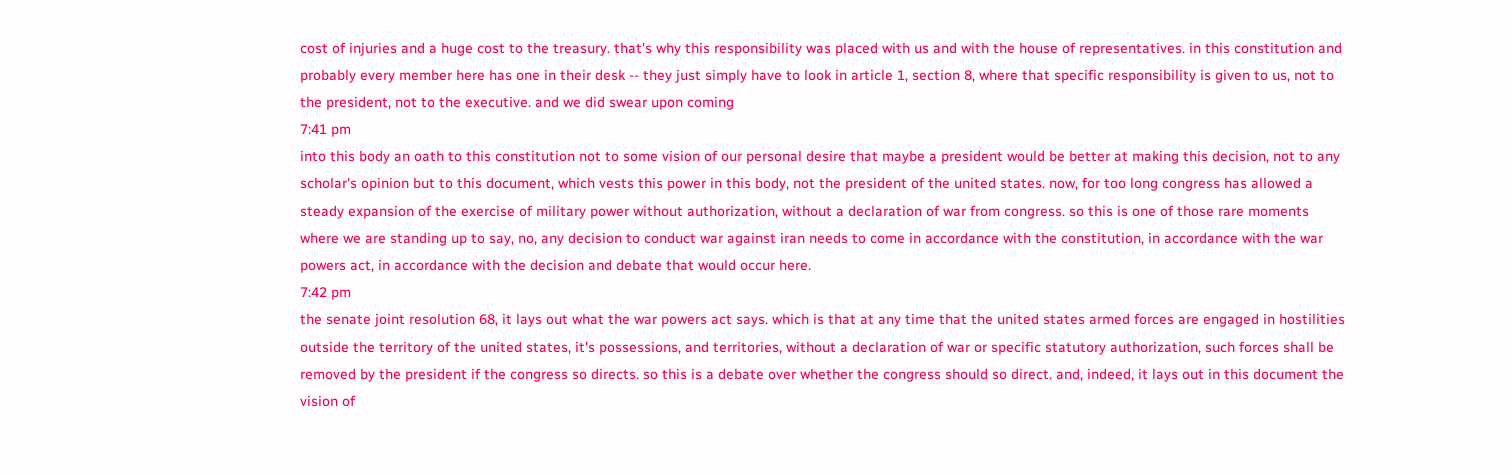cost of injuries and a huge cost to the treasury. that's why this responsibility was placed with us and with the house of representatives. in this constitution and probably every member here has one in their desk -- they just simply have to look in article 1, section 8, where that specific responsibility is given to us, not to the president, not to the executive. and we did swear upon coming
7:41 pm
into this body an oath to this constitution not to some vision of our personal desire that maybe a president would be better at making this decision, not to any scholar's opinion but to this document, which vests this power in this body, not the president of the united states. now, for too long congress has allowed a steady expansion of the exercise of military power without authorization, without a declaration of war from congress. so this is one of those rare moments where we are standing up to say, no, any decision to conduct war against iran needs to come in accordance with the constitution, in accordance with the war powers act, in accordance with the decision and debate that would occur here.
7:42 pm
the senate joint resolution 68, it lays out what the war powers act says. which is that at any time that the united states armed forces are engaged in hostilities outside the territory of the united states, it's possessions, and territories, without a declaration of war or specific statutory authorization, such forces shall be removed by the president if the congress so directs. so this is a debate over whether the congress should so direct. and, indeed, it lays out in this document the vision of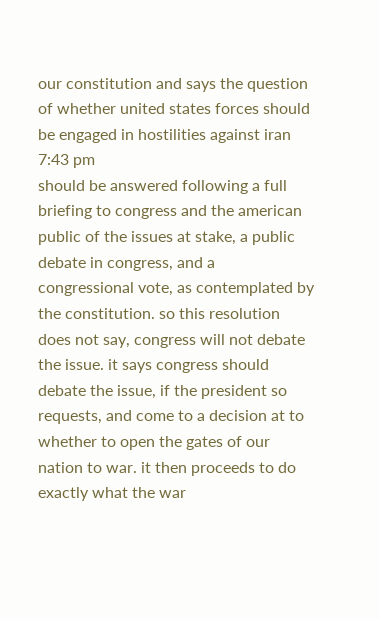our constitution and says the question of whether united states forces should be engaged in hostilities against iran
7:43 pm
should be answered following a full briefing to congress and the american public of the issues at stake, a public debate in congress, and a congressional vote, as contemplated by the constitution. so this resolution does not say, congress will not debate the issue. it says congress should debate the issue, if the president so requests, and come to a decision at to whether to open the gates of our nation to war. it then proceeds to do exactly what the war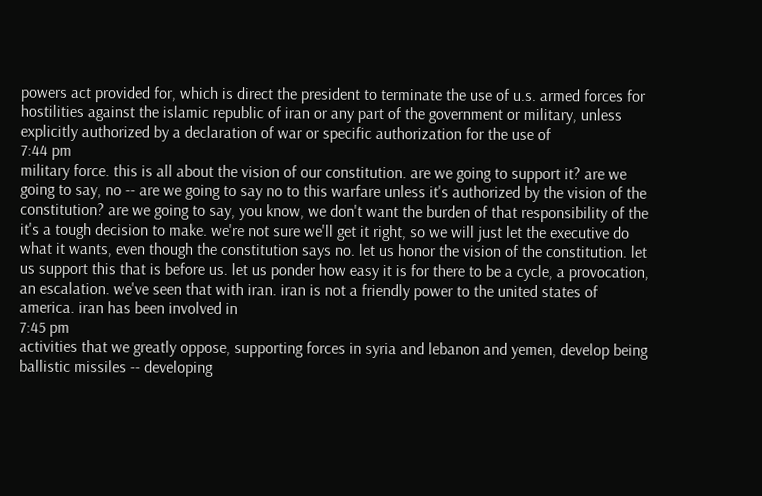powers act provided for, which is direct the president to terminate the use of u.s. armed forces for hostilities against the islamic republic of iran or any part of the government or military, unless explicitly authorized by a declaration of war or specific authorization for the use of
7:44 pm
military force. this is all about the vision of our constitution. are we going to support it? are we going to say, no -- are we going to say no to this warfare unless it's authorized by the vision of the constitution? are we going to say, you know, we don't want the burden of that responsibility of the it's a tough decision to make. we're not sure we'll get it right, so we will just let the executive do what it wants, even though the constitution says no. let us honor the vision of the constitution. let us support this that is before us. let us ponder how easy it is for there to be a cycle, a provocation, an escalation. we've seen that with iran. iran is not a friendly power to the united states of america. iran has been involved in
7:45 pm
activities that we greatly oppose, supporting forces in syria and lebanon and yemen, develop being ballistic missiles -- developing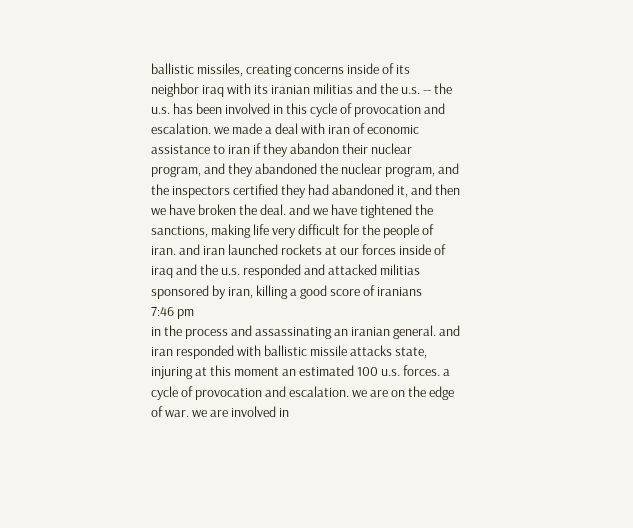ballistic missiles, creating concerns inside of its neighbor iraq with its iranian militias and the u.s. -- the u.s. has been involved in this cycle of provocation and escalation. we made a deal with iran of economic assistance to iran if they abandon their nuclear program, and they abandoned the nuclear program, and the inspectors certified they had abandoned it, and then we have broken the deal. and we have tightened the sanctions, making life very difficult for the people of iran. and iran launched rockets at our forces inside of iraq and the u.s. responded and attacked militias sponsored by iran, killing a good score of iranians
7:46 pm
in the process and assassinating an iranian general. and iran responded with ballistic missile attacks state, injuring at this moment an estimated 100 u.s. forces. a cycle of provocation and escalation. we are on the edge of war. we are involved in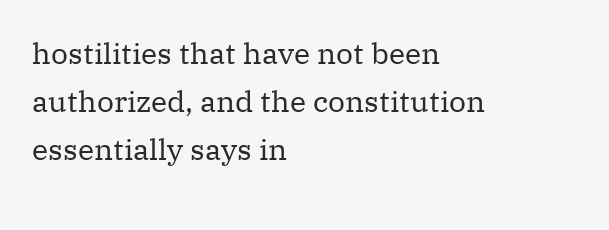hostilities that have not been authorized, and the constitution essentially says in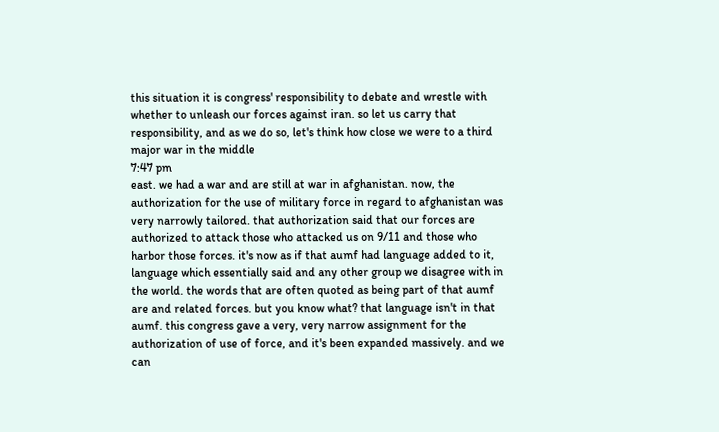this situation it is congress' responsibility to debate and wrestle with whether to unleash our forces against iran. so let us carry that responsibility, and as we do so, let's think how close we were to a third major war in the middle
7:47 pm
east. we had a war and are still at war in afghanistan. now, the authorization for the use of military force in regard to afghanistan was very narrowly tailored. that authorization said that our forces are authorized to attack those who attacked us on 9/11 and those who harbor those forces. it's now as if that aumf had language added to it, language which essentially said and any other group we disagree with in the world. the words that are often quoted as being part of that aumf are and related forces. but you know what? that language isn't in that aumf. this congress gave a very, very narrow assignment for the authorization of use of force, and it's been expanded massively. and we can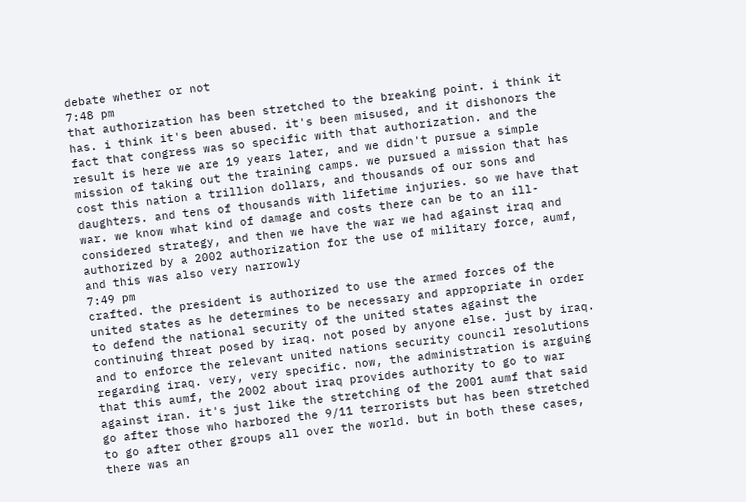debate whether or not
7:48 pm
that authorization has been stretched to the breaking point. i think it has. i think it's been abused. it's been misused, and it dishonors the fact that congress was so specific with that authorization. and the result is here we are 19 years later, and we didn't pursue a simple mission of taking out the training camps. we pursued a mission that has cost this nation a trillion dollars, and thousands of our sons and daughters. and tens of thousands with lifetime injuries. so we have that war. we know what kind of damage and costs there can be to an ill-considered strategy, and then we have the war we had against iraq and authorized by a 2002 authorization for the use of military force, aumf, and this was also very narrowly
7:49 pm
crafted. the president is authorized to use the armed forces of the united states as he determines to be necessary and appropriate in order to defend the national security of the united states against the continuing threat posed by iraq. not posed by anyone else. just by iraq. and to enforce the relevant united nations security council resolutions regarding iraq. very, very specific. now, the administration is arguing that this aumf, the 2002 about iraq provides authority to go to war against iran. it's just like the stretching of the 2001 aumf that said go after those who harbored the 9/11 terrorists but has been stretched to go after other groups all over the world. but in both these cases, there was an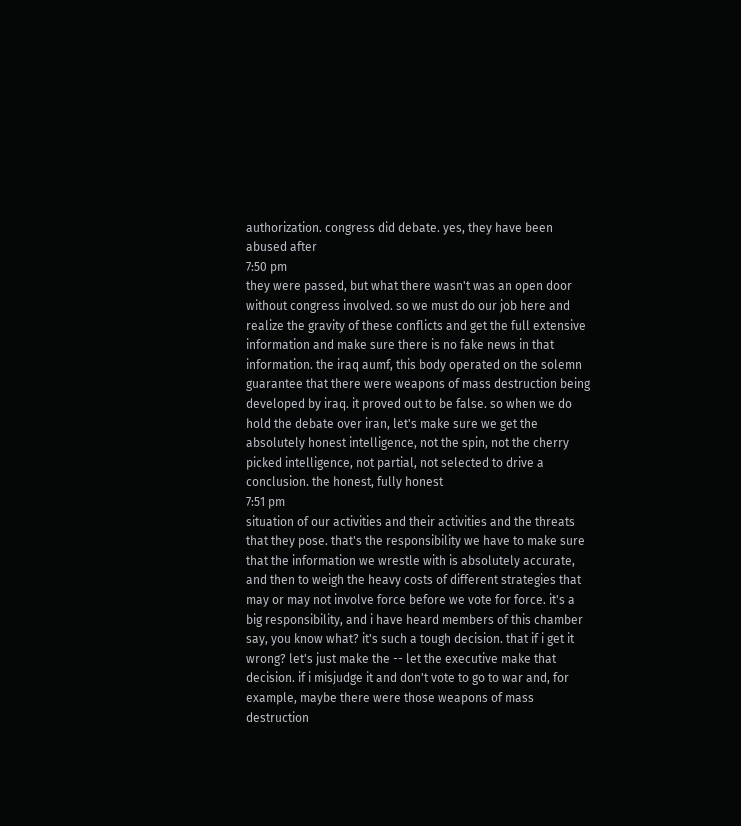authorization. congress did debate. yes, they have been abused after
7:50 pm
they were passed, but what there wasn't was an open door without congress involved. so we must do our job here and realize the gravity of these conflicts and get the full extensive information and make sure there is no fake news in that information. the iraq aumf, this body operated on the solemn guarantee that there were weapons of mass destruction being developed by iraq. it proved out to be false. so when we do hold the debate over iran, let's make sure we get the absolutely honest intelligence, not the spin, not the cherry picked intelligence, not partial, not selected to drive a conclusion. the honest, fully honest
7:51 pm
situation of our activities and their activities and the threats that they pose. that's the responsibility we have to make sure that the information we wrestle with is absolutely accurate, and then to weigh the heavy costs of different strategies that may or may not involve force before we vote for force. it's a big responsibility, and i have heard members of this chamber say, you know what? it's such a tough decision. that if i get it wrong? let's just make the -- let the executive make that decision. if i misjudge it and don't vote to go to war and, for example, maybe there were those weapons of mass destruction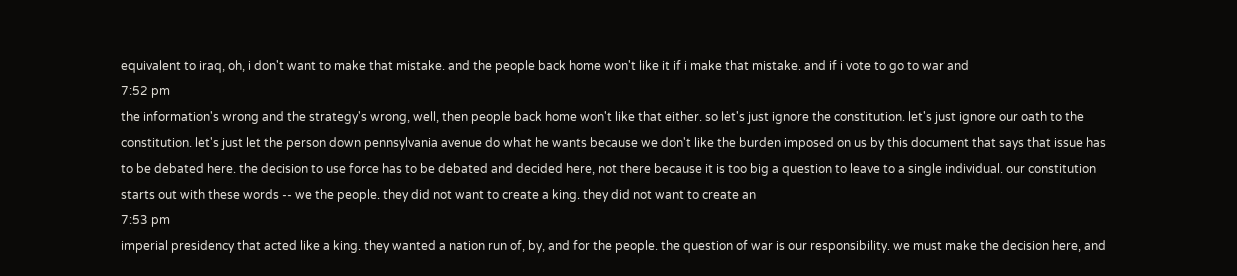equivalent to iraq, oh, i don't want to make that mistake. and the people back home won't like it if i make that mistake. and if i vote to go to war and
7:52 pm
the information's wrong and the strategy's wrong, well, then people back home won't like that either. so let's just ignore the constitution. let's just ignore our oath to the constitution. let's just let the person down pennsylvania avenue do what he wants because we don't like the burden imposed on us by this document that says that issue has to be debated here. the decision to use force has to be debated and decided here, not there because it is too big a question to leave to a single individual. our constitution starts out with these words -- we the people. they did not want to create a king. they did not want to create an
7:53 pm
imperial presidency that acted like a king. they wanted a nation run of, by, and for the people. the question of war is our responsibility. we must make the decision here, and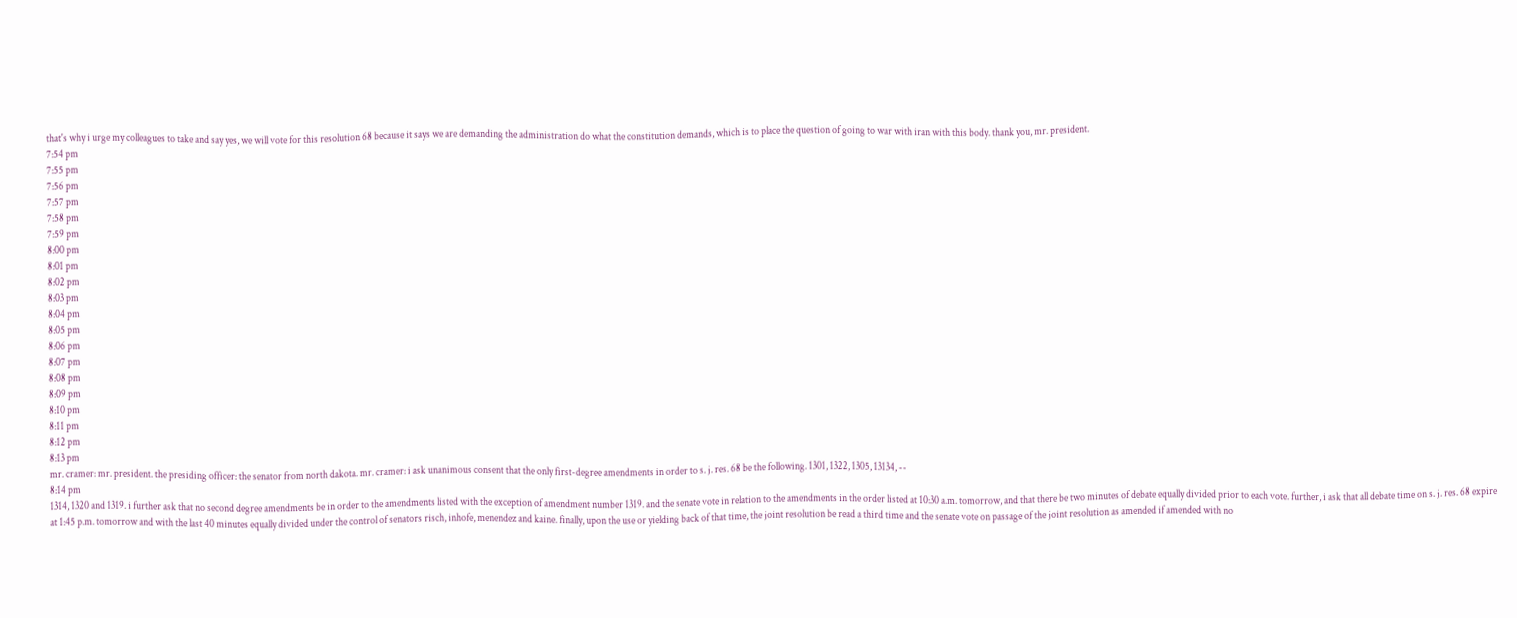that's why i urge my colleagues to take and say yes, we will vote for this resolution 68 because it says we are demanding the administration do what the constitution demands, which is to place the question of going to war with iran with this body. thank you, mr. president.
7:54 pm
7:55 pm
7:56 pm
7:57 pm
7:58 pm
7:59 pm
8:00 pm
8:01 pm
8:02 pm
8:03 pm
8:04 pm
8:05 pm
8:06 pm
8:07 pm
8:08 pm
8:09 pm
8:10 pm
8:11 pm
8:12 pm
8:13 pm
mr. cramer: mr. president. the presiding officer: the senator from north dakota. mr. cramer: i ask unanimous consent that the only first-degree amendments in order to s. j. res. 68 be the following. 1301, 1322, 1305, 13134, --
8:14 pm
1314, 1320 and 1319. i further ask that no second degree amendments be in order to the amendments listed with the exception of amendment number 1319. and the senate vote in relation to the amendments in the order listed at 10:30 a.m. tomorrow, and that there be two minutes of debate equally divided prior to each vote. further, i ask that all debate time on s. j. res. 68 expire at 1:45 p.m. tomorrow and with the last 40 minutes equally divided under the control of senators risch, inhofe, menendez and kaine. finally, upon the use or yielding back of that time, the joint resolution be read a third time and the senate vote on passage of the joint resolution as amended if amended with no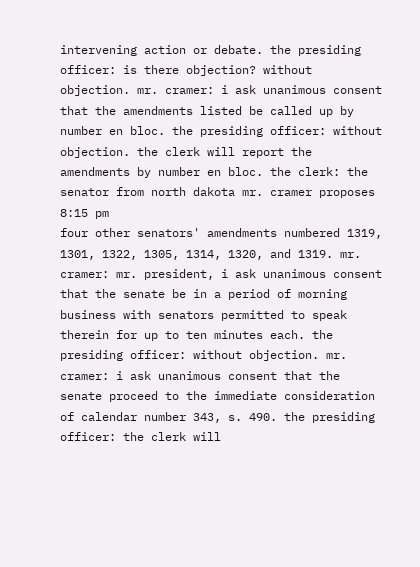intervening action or debate. the presiding officer: is there objection? without objection. mr. cramer: i ask unanimous consent that the amendments listed be called up by number en bloc. the presiding officer: without objection. the clerk will report the amendments by number en bloc. the clerk: the senator from north dakota mr. cramer proposes
8:15 pm
four other senators' amendments numbered 1319, 1301, 1322, 1305, 1314, 1320, and 1319. mr. cramer: mr. president, i ask unanimous consent that the senate be in a period of morning business with senators permitted to speak therein for up to ten minutes each. the presiding officer: without objection. mr. cramer: i ask unanimous consent that the senate proceed to the immediate consideration of calendar number 343, s. 490. the presiding officer: the clerk will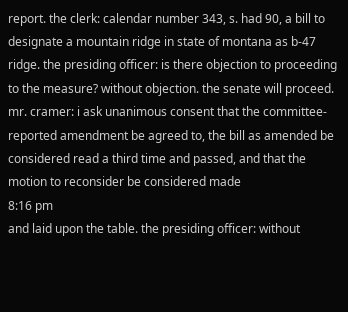report. the clerk: calendar number 343, s. had 90, a bill to designate a mountain ridge in state of montana as b-47 ridge. the presiding officer: is there objection to proceeding to the measure? without objection. the senate will proceed. mr. cramer: i ask unanimous consent that the committee-reported amendment be agreed to, the bill as amended be considered read a third time and passed, and that the motion to reconsider be considered made
8:16 pm
and laid upon the table. the presiding officer: without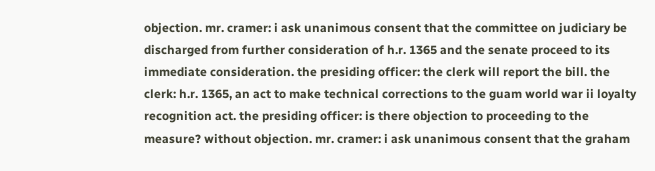objection. mr. cramer: i ask unanimous consent that the committee on judiciary be discharged from further consideration of h.r. 1365 and the senate proceed to its immediate consideration. the presiding officer: the clerk will report the bill. the clerk: h.r. 1365, an act to make technical corrections to the guam world war ii loyalty recognition act. the presiding officer: is there objection to proceeding to the measure? without objection. mr. cramer: i ask unanimous consent that the graham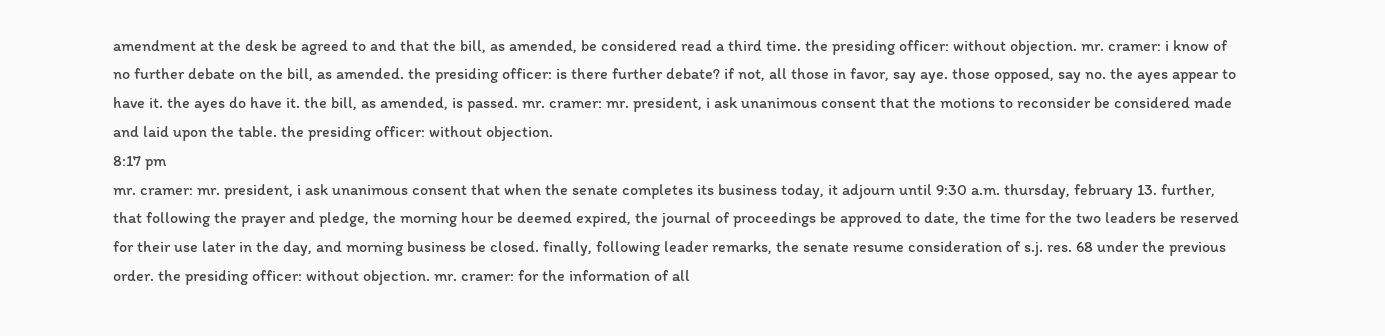amendment at the desk be agreed to and that the bill, as amended, be considered read a third time. the presiding officer: without objection. mr. cramer: i know of no further debate on the bill, as amended. the presiding officer: is there further debate? if not, all those in favor, say aye. those opposed, say no. the ayes appear to have it. the ayes do have it. the bill, as amended, is passed. mr. cramer: mr. president, i ask unanimous consent that the motions to reconsider be considered made and laid upon the table. the presiding officer: without objection.
8:17 pm
mr. cramer: mr. president, i ask unanimous consent that when the senate completes its business today, it adjourn until 9:30 a.m. thursday, february 13. further, that following the prayer and pledge, the morning hour be deemed expired, the journal of proceedings be approved to date, the time for the two leaders be reserved for their use later in the day, and morning business be closed. finally, following leader remarks, the senate resume consideration of s.j. res. 68 under the previous order. the presiding officer: without objection. mr. cramer: for the information of all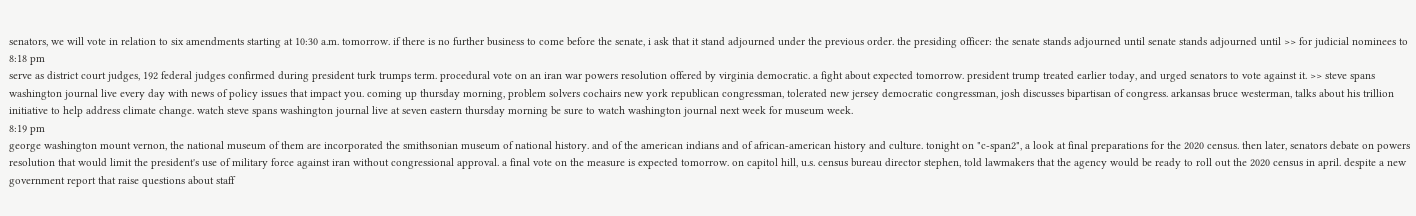senators, we will vote in relation to six amendments starting at 10:30 a.m. tomorrow. if there is no further business to come before the senate, i ask that it stand adjourned under the previous order. the presiding officer: the senate stands adjourned until senate stands adjourned until >> for judicial nominees to
8:18 pm
serve as district court judges, 192 federal judges confirmed during president turk trumps term. procedural vote on an iran war powers resolution offered by virginia democratic. a fight about expected tomorrow. president trump treated earlier today, and urged senators to vote against it. >> steve spans washington journal live every day with news of policy issues that impact you. coming up thursday morning, problem solvers cochairs new york republican congressman, tolerated new jersey democratic congressman, josh discusses bipartisan of congress. arkansas bruce westerman, talks about his trillion initiative to help address climate change. watch steve spans washington journal live at seven eastern thursday morning be sure to watch washington journal next week for museum week.
8:19 pm
george washington mount vernon, the national museum of them are incorporated the smithsonian museum of national history. and of the american indians and of african-american history and culture. tonight on "c-span2", a look at final preparations for the 2020 census. then later, senators debate on powers resolution that would limit the president's use of military force against iran without congressional approval. a final vote on the measure is expected tomorrow. on capitol hill, u.s. census bureau director stephen, told lawmakers that the agency would be ready to roll out the 2020 census in april. despite a new government report that raise questions about staff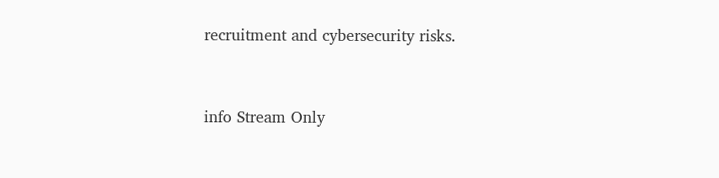recruitment and cybersecurity risks.


info Stream Only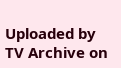Uploaded by TV Archive on